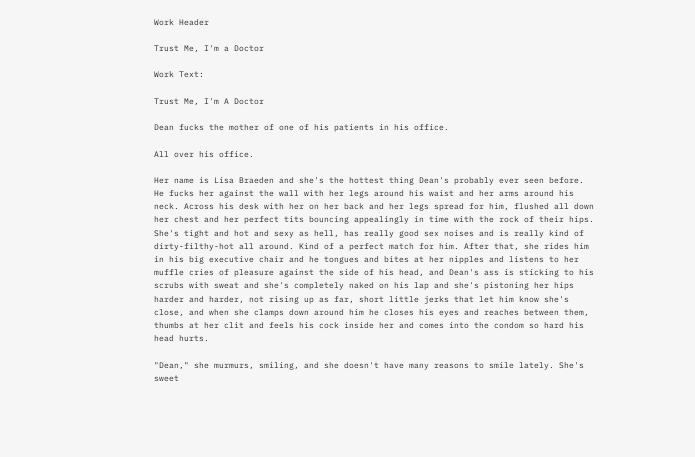Work Header

Trust Me, I'm a Doctor

Work Text:

Trust Me, I'm A Doctor

Dean fucks the mother of one of his patients in his office.

All over his office.

Her name is Lisa Braeden and she's the hottest thing Dean's probably ever seen before. He fucks her against the wall with her legs around his waist and her arms around his neck. Across his desk with her on her back and her legs spread for him, flushed all down her chest and her perfect tits bouncing appealingly in time with the rock of their hips. She's tight and hot and sexy as hell, has really good sex noises and is really kind of dirty-filthy-hot all around. Kind of a perfect match for him. After that, she rides him in his big executive chair and he tongues and bites at her nipples and listens to her muffle cries of pleasure against the side of his head, and Dean's ass is sticking to his scrubs with sweat and she's completely naked on his lap and she's pistoning her hips harder and harder, not rising up as far, short little jerks that let him know she's close, and when she clamps down around him he closes his eyes and reaches between them, thumbs at her clit and feels his cock inside her and comes into the condom so hard his head hurts.

"Dean," she murmurs, smiling, and she doesn't have many reasons to smile lately. She's sweet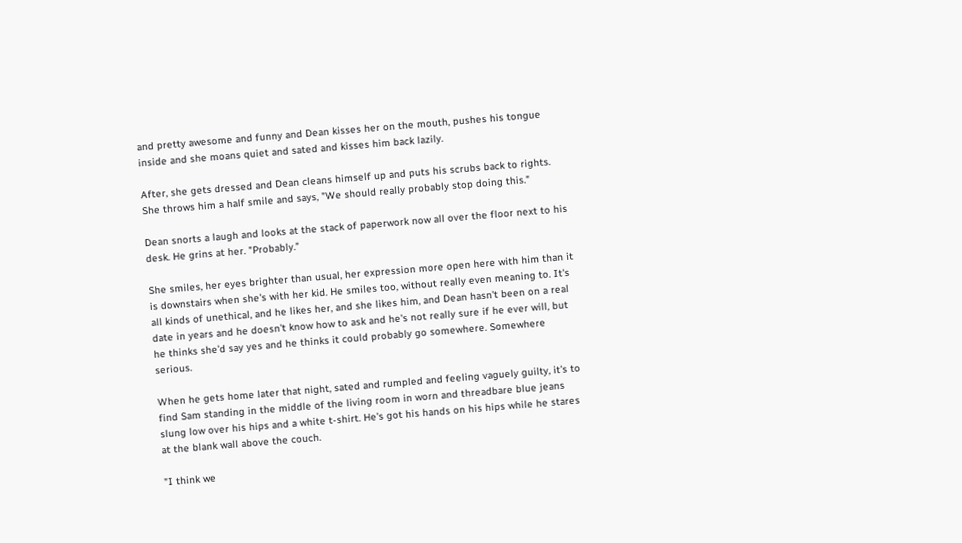and pretty awesome and funny and Dean kisses her on the mouth, pushes his tongue inside and she moans quiet and sated and kisses him back lazily.

After, she gets dressed and Dean cleans himself up and puts his scrubs back to rights. She throws him a half smile and says, "We should really probably stop doing this."

Dean snorts a laugh and looks at the stack of paperwork now all over the floor next to his desk. He grins at her. "Probably."

She smiles, her eyes brighter than usual, her expression more open here with him than it is downstairs when she's with her kid. He smiles too, without really even meaning to. It's all kinds of unethical, and he likes her, and she likes him, and Dean hasn't been on a real date in years and he doesn't know how to ask and he's not really sure if he ever will, but he thinks she'd say yes and he thinks it could probably go somewhere. Somewhere serious.

When he gets home later that night, sated and rumpled and feeling vaguely guilty, it's to find Sam standing in the middle of the living room in worn and threadbare blue jeans slung low over his hips and a white t-shirt. He's got his hands on his hips while he stares at the blank wall above the couch.

"I think we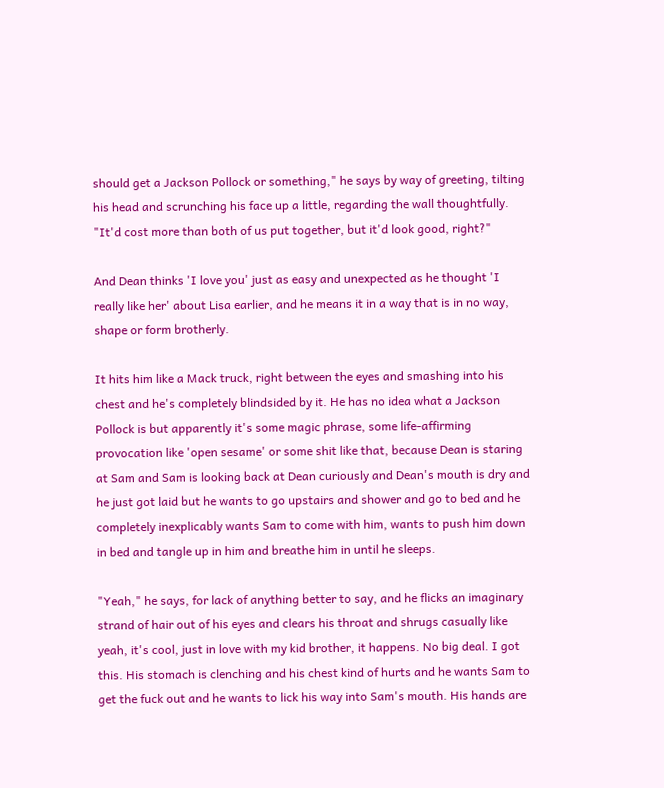should get a Jackson Pollock or something," he says by way of greeting, tilting his head and scrunching his face up a little, regarding the wall thoughtfully. "It'd cost more than both of us put together, but it'd look good, right?"

And Dean thinks 'I love you' just as easy and unexpected as he thought 'I really like her' about Lisa earlier, and he means it in a way that is in no way, shape or form brotherly.

It hits him like a Mack truck, right between the eyes and smashing into his chest and he's completely blindsided by it. He has no idea what a Jackson Pollock is but apparently it's some magic phrase, some life-affirming provocation like 'open sesame' or some shit like that, because Dean is staring at Sam and Sam is looking back at Dean curiously and Dean's mouth is dry and he just got laid but he wants to go upstairs and shower and go to bed and he completely inexplicably wants Sam to come with him, wants to push him down in bed and tangle up in him and breathe him in until he sleeps.

"Yeah," he says, for lack of anything better to say, and he flicks an imaginary strand of hair out of his eyes and clears his throat and shrugs casually like yeah, it's cool, just in love with my kid brother, it happens. No big deal. I got this. His stomach is clenching and his chest kind of hurts and he wants Sam to get the fuck out and he wants to lick his way into Sam's mouth. His hands are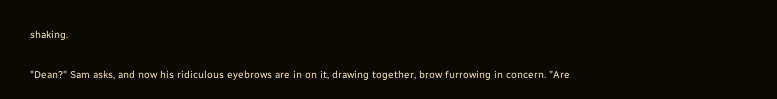shaking.

"Dean?" Sam asks, and now his ridiculous eyebrows are in on it, drawing together, brow furrowing in concern. "Are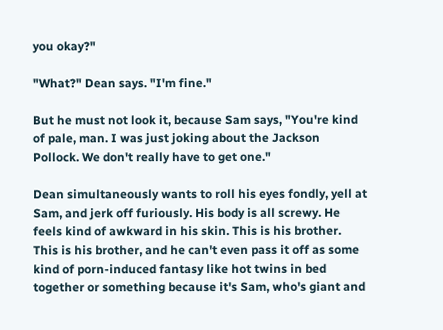you okay?"

"What?" Dean says. "I'm fine."

But he must not look it, because Sam says, "You're kind of pale, man. I was just joking about the Jackson Pollock. We don't really have to get one."

Dean simultaneously wants to roll his eyes fondly, yell at Sam, and jerk off furiously. His body is all screwy. He feels kind of awkward in his skin. This is his brother. This is his brother, and he can't even pass it off as some kind of porn-induced fantasy like hot twins in bed together or something because it's Sam, who's giant and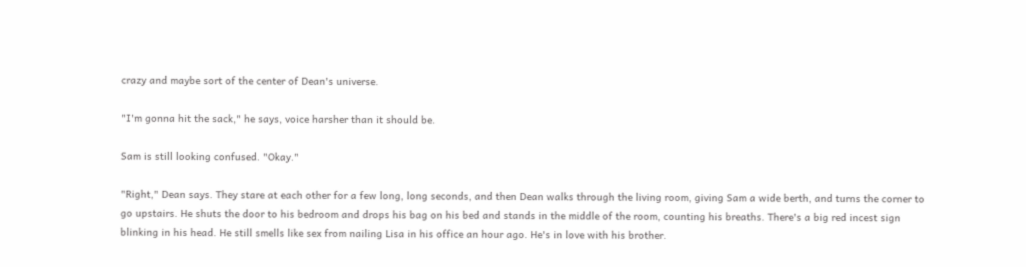crazy and maybe sort of the center of Dean's universe.

"I'm gonna hit the sack," he says, voice harsher than it should be.

Sam is still looking confused. "Okay."

"Right," Dean says. They stare at each other for a few long, long seconds, and then Dean walks through the living room, giving Sam a wide berth, and turns the corner to go upstairs. He shuts the door to his bedroom and drops his bag on his bed and stands in the middle of the room, counting his breaths. There's a big red incest sign blinking in his head. He still smells like sex from nailing Lisa in his office an hour ago. He's in love with his brother.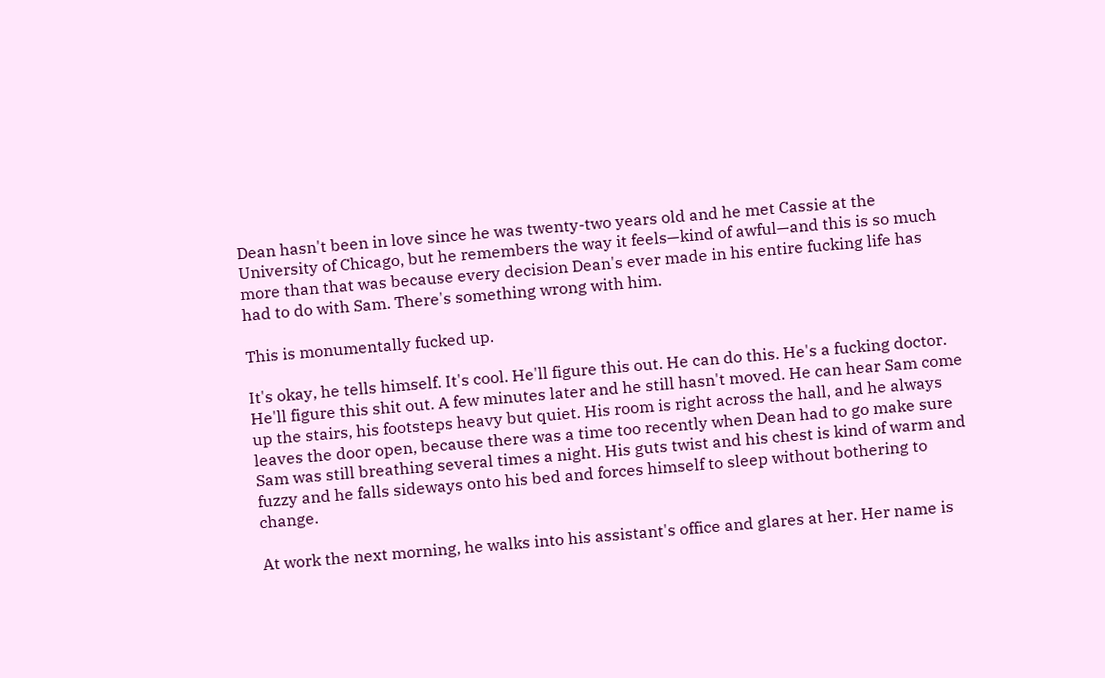Dean hasn't been in love since he was twenty-two years old and he met Cassie at the University of Chicago, but he remembers the way it feels—kind of awful—and this is so much more than that was because every decision Dean's ever made in his entire fucking life has had to do with Sam. There's something wrong with him.

This is monumentally fucked up.

It's okay, he tells himself. It's cool. He'll figure this out. He can do this. He's a fucking doctor. He'll figure this shit out. A few minutes later and he still hasn't moved. He can hear Sam come up the stairs, his footsteps heavy but quiet. His room is right across the hall, and he always leaves the door open, because there was a time too recently when Dean had to go make sure Sam was still breathing several times a night. His guts twist and his chest is kind of warm and fuzzy and he falls sideways onto his bed and forces himself to sleep without bothering to change.

At work the next morning, he walks into his assistant's office and glares at her. Her name is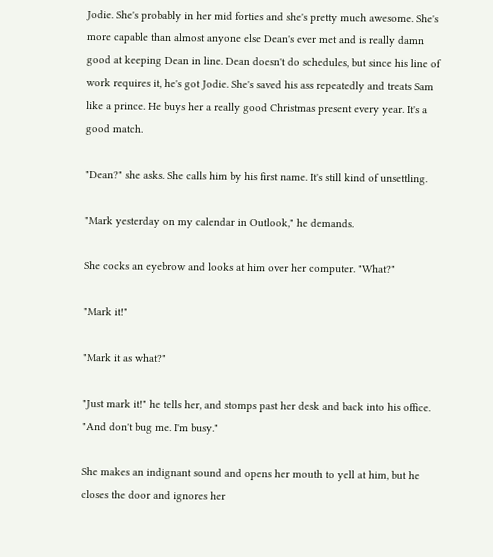Jodie. She's probably in her mid forties and she's pretty much awesome. She's more capable than almost anyone else Dean's ever met and is really damn good at keeping Dean in line. Dean doesn't do schedules, but since his line of work requires it, he's got Jodie. She's saved his ass repeatedly and treats Sam like a prince. He buys her a really good Christmas present every year. It's a good match.

"Dean?" she asks. She calls him by his first name. It's still kind of unsettling.

"Mark yesterday on my calendar in Outlook," he demands.

She cocks an eyebrow and looks at him over her computer. "What?"

"Mark it!"

"Mark it as what?"

"Just mark it!" he tells her, and stomps past her desk and back into his office. "And don't bug me. I'm busy."

She makes an indignant sound and opens her mouth to yell at him, but he closes the door and ignores her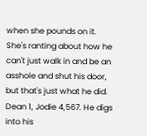when she pounds on it. She's ranting about how he can't just walk in and be an asshole and shut his door, but that's just what he did. Dean 1, Jodie 4,567. He digs into his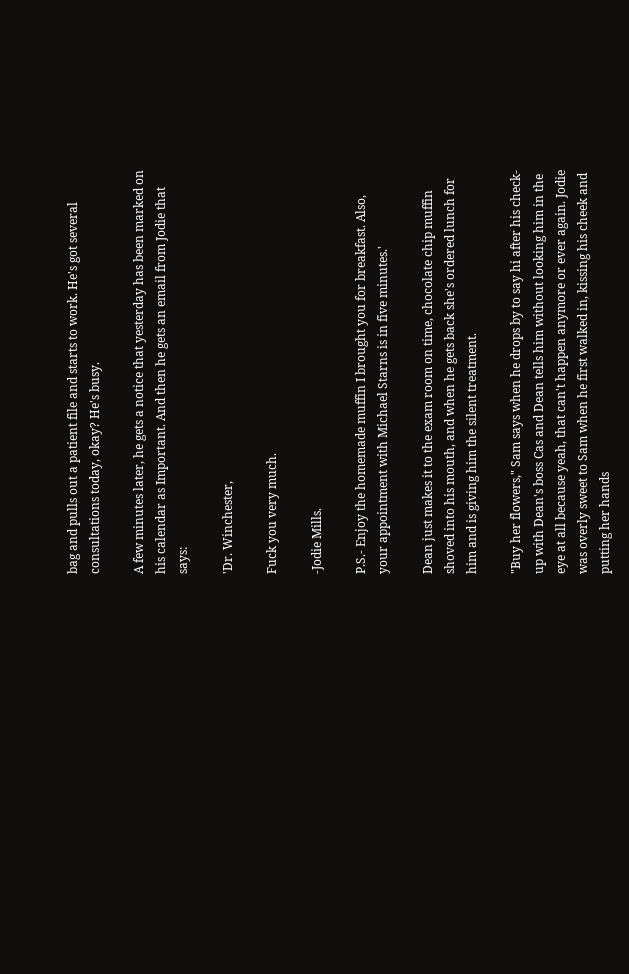bag and pulls out a patient file and starts to work. He's got several consultations today, okay? He's busy.

A few minutes later, he gets a notice that yesterday has been marked on his calendar as Important. And then he gets an email from Jodie that says:

'Dr. Winchester,

Fuck you very much.

-Jodie Mills.

P.S.- Enjoy the homemade muffin I brought you for breakfast. Also, your appointment with Michael Starns is in five minutes.'

Dean just makes it to the exam room on time, chocolate chip muffin shoved into his mouth, and when he gets back she's ordered lunch for him and is giving him the silent treatment.

"Buy her flowers," Sam says when he drops by to say hi after his check-up with Dean's boss Cas and Dean tells him without looking him in the eye at all because yeah, that can't happen anymore or ever again. Jodie was overly sweet to Sam when he first walked in, kissing his cheek and putting her hands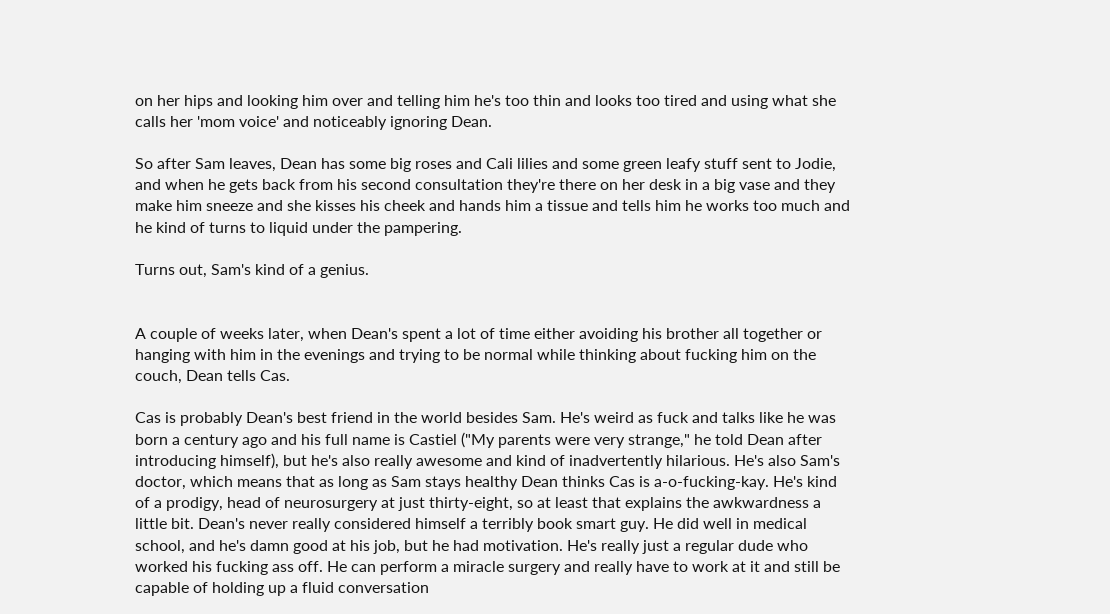on her hips and looking him over and telling him he's too thin and looks too tired and using what she calls her 'mom voice' and noticeably ignoring Dean.

So after Sam leaves, Dean has some big roses and Cali lilies and some green leafy stuff sent to Jodie, and when he gets back from his second consultation they're there on her desk in a big vase and they make him sneeze and she kisses his cheek and hands him a tissue and tells him he works too much and he kind of turns to liquid under the pampering.

Turns out, Sam's kind of a genius.


A couple of weeks later, when Dean's spent a lot of time either avoiding his brother all together or hanging with him in the evenings and trying to be normal while thinking about fucking him on the couch, Dean tells Cas.

Cas is probably Dean's best friend in the world besides Sam. He's weird as fuck and talks like he was born a century ago and his full name is Castiel ("My parents were very strange," he told Dean after introducing himself), but he's also really awesome and kind of inadvertently hilarious. He's also Sam's doctor, which means that as long as Sam stays healthy Dean thinks Cas is a-o-fucking-kay. He's kind of a prodigy, head of neurosurgery at just thirty-eight, so at least that explains the awkwardness a little bit. Dean's never really considered himself a terribly book smart guy. He did well in medical school, and he's damn good at his job, but he had motivation. He's really just a regular dude who worked his fucking ass off. He can perform a miracle surgery and really have to work at it and still be capable of holding up a fluid conversation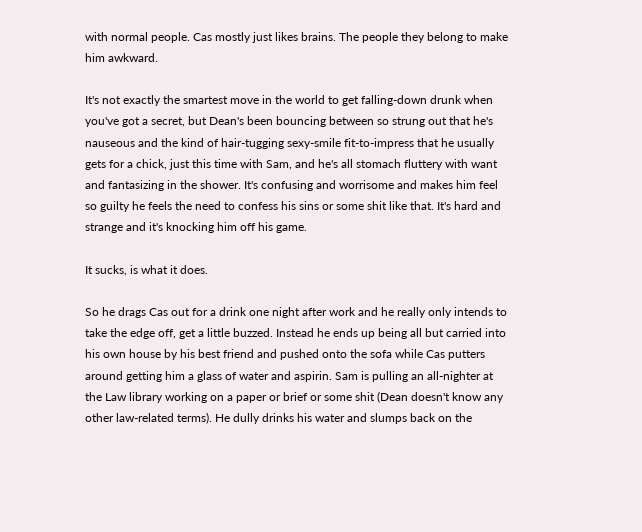with normal people. Cas mostly just likes brains. The people they belong to make him awkward.

It's not exactly the smartest move in the world to get falling-down drunk when you've got a secret, but Dean's been bouncing between so strung out that he's nauseous and the kind of hair-tugging sexy-smile fit-to-impress that he usually gets for a chick, just this time with Sam, and he's all stomach fluttery with want and fantasizing in the shower. It's confusing and worrisome and makes him feel so guilty he feels the need to confess his sins or some shit like that. It's hard and strange and it's knocking him off his game.

It sucks, is what it does.

So he drags Cas out for a drink one night after work and he really only intends to take the edge off, get a little buzzed. Instead he ends up being all but carried into his own house by his best friend and pushed onto the sofa while Cas putters around getting him a glass of water and aspirin. Sam is pulling an all-nighter at the Law library working on a paper or brief or some shit (Dean doesn't know any other law-related terms). He dully drinks his water and slumps back on the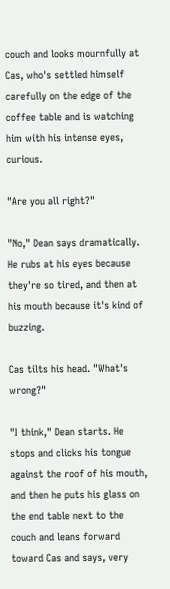couch and looks mournfully at Cas, who's settled himself carefully on the edge of the coffee table and is watching him with his intense eyes, curious.

"Are you all right?"

"No," Dean says dramatically. He rubs at his eyes because they're so tired, and then at his mouth because it's kind of buzzing.

Cas tilts his head. "What's wrong?"

"I think," Dean starts. He stops and clicks his tongue against the roof of his mouth, and then he puts his glass on the end table next to the couch and leans forward toward Cas and says, very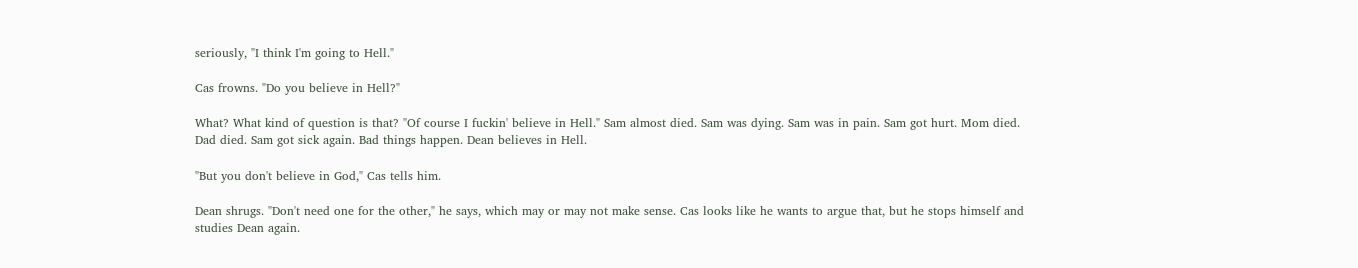seriously, "I think I'm going to Hell."

Cas frowns. "Do you believe in Hell?"

What? What kind of question is that? "Of course I fuckin' believe in Hell." Sam almost died. Sam was dying. Sam was in pain. Sam got hurt. Mom died. Dad died. Sam got sick again. Bad things happen. Dean believes in Hell.

"But you don't believe in God," Cas tells him.

Dean shrugs. "Don't need one for the other," he says, which may or may not make sense. Cas looks like he wants to argue that, but he stops himself and studies Dean again.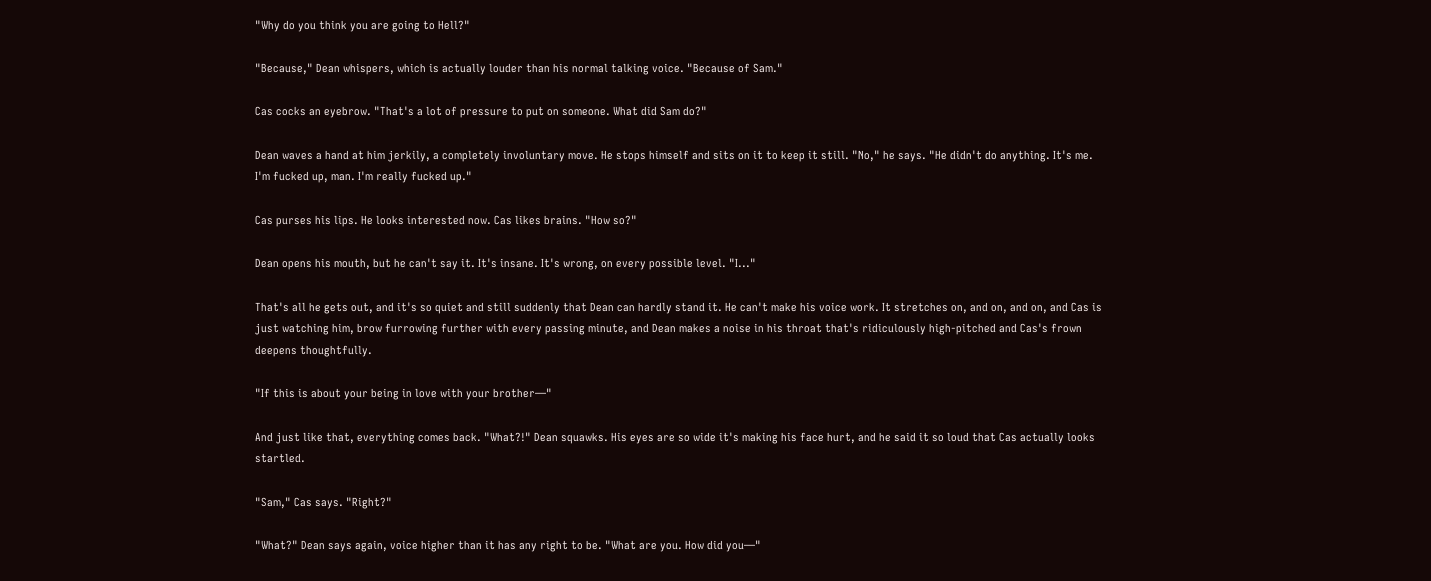"Why do you think you are going to Hell?"

"Because," Dean whispers, which is actually louder than his normal talking voice. "Because of Sam."

Cas cocks an eyebrow. "That's a lot of pressure to put on someone. What did Sam do?"

Dean waves a hand at him jerkily, a completely involuntary move. He stops himself and sits on it to keep it still. "No," he says. "He didn't do anything. It's me. I'm fucked up, man. I'm really fucked up."

Cas purses his lips. He looks interested now. Cas likes brains. "How so?"

Dean opens his mouth, but he can't say it. It's insane. It's wrong, on every possible level. "I..."

That's all he gets out, and it's so quiet and still suddenly that Dean can hardly stand it. He can't make his voice work. It stretches on, and on, and on, and Cas is just watching him, brow furrowing further with every passing minute, and Dean makes a noise in his throat that's ridiculously high-pitched and Cas's frown deepens thoughtfully.

"If this is about your being in love with your brother—"

And just like that, everything comes back. "What?!" Dean squawks. His eyes are so wide it's making his face hurt, and he said it so loud that Cas actually looks startled.

"Sam," Cas says. "Right?"

"What?" Dean says again, voice higher than it has any right to be. "What are you. How did you—"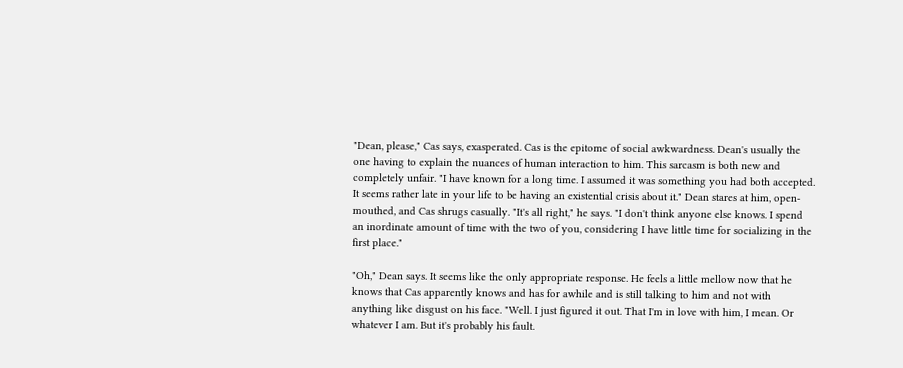"Dean, please," Cas says, exasperated. Cas is the epitome of social awkwardness. Dean's usually the one having to explain the nuances of human interaction to him. This sarcasm is both new and completely unfair. "I have known for a long time. I assumed it was something you had both accepted. It seems rather late in your life to be having an existential crisis about it." Dean stares at him, open-mouthed, and Cas shrugs casually. "It's all right," he says. "I don't think anyone else knows. I spend an inordinate amount of time with the two of you, considering I have little time for socializing in the first place."

"Oh," Dean says. It seems like the only appropriate response. He feels a little mellow now that he knows that Cas apparently knows and has for awhile and is still talking to him and not with anything like disgust on his face. "Well. I just figured it out. That I'm in love with him, I mean. Or whatever I am. But it's probably his fault.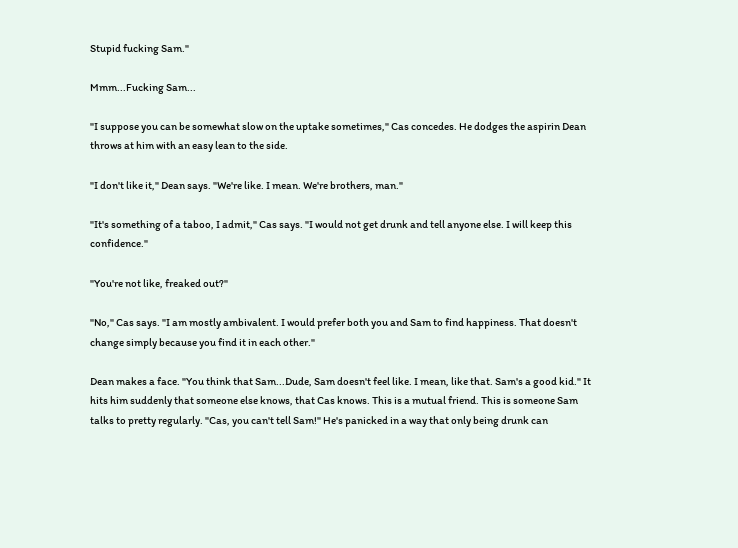Stupid fucking Sam."

Mmm...Fucking Sam...

"I suppose you can be somewhat slow on the uptake sometimes," Cas concedes. He dodges the aspirin Dean throws at him with an easy lean to the side.

"I don't like it," Dean says. "We're like. I mean. We're brothers, man."

"It's something of a taboo, I admit," Cas says. "I would not get drunk and tell anyone else. I will keep this confidence."

"You're not like, freaked out?"

"No," Cas says. "I am mostly ambivalent. I would prefer both you and Sam to find happiness. That doesn't change simply because you find it in each other."

Dean makes a face. "You think that Sam...Dude, Sam doesn't feel like. I mean, like that. Sam's a good kid." It hits him suddenly that someone else knows, that Cas knows. This is a mutual friend. This is someone Sam talks to pretty regularly. "Cas, you can't tell Sam!" He's panicked in a way that only being drunk can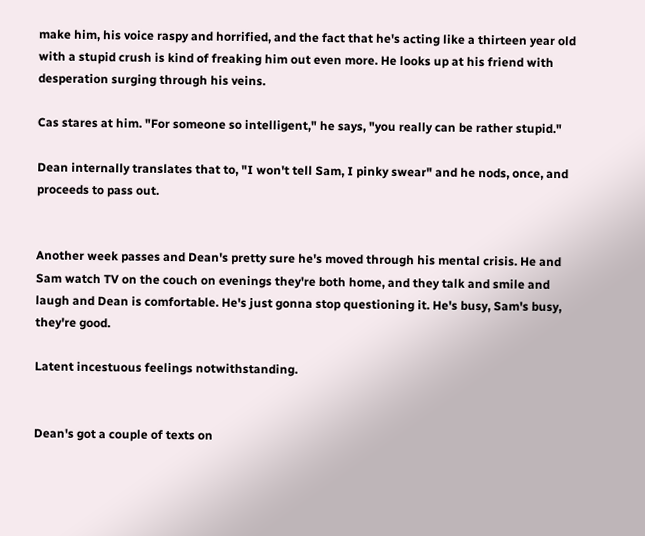make him, his voice raspy and horrified, and the fact that he's acting like a thirteen year old with a stupid crush is kind of freaking him out even more. He looks up at his friend with desperation surging through his veins.

Cas stares at him. "For someone so intelligent," he says, "you really can be rather stupid."

Dean internally translates that to, "I won't tell Sam, I pinky swear" and he nods, once, and proceeds to pass out.


Another week passes and Dean's pretty sure he's moved through his mental crisis. He and Sam watch TV on the couch on evenings they're both home, and they talk and smile and laugh and Dean is comfortable. He's just gonna stop questioning it. He's busy, Sam's busy, they're good.

Latent incestuous feelings notwithstanding.


Dean's got a couple of texts on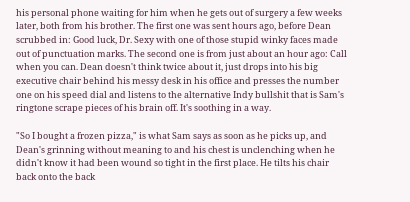his personal phone waiting for him when he gets out of surgery a few weeks later, both from his brother. The first one was sent hours ago, before Dean scrubbed in: Good luck, Dr. Sexy with one of those stupid winky faces made out of punctuation marks. The second one is from just about an hour ago: Call when you can. Dean doesn't think twice about it, just drops into his big executive chair behind his messy desk in his office and presses the number one on his speed dial and listens to the alternative Indy bullshit that is Sam's ringtone scrape pieces of his brain off. It's soothing in a way.

"So I bought a frozen pizza," is what Sam says as soon as he picks up, and Dean's grinning without meaning to and his chest is unclenching when he didn't know it had been wound so tight in the first place. He tilts his chair back onto the back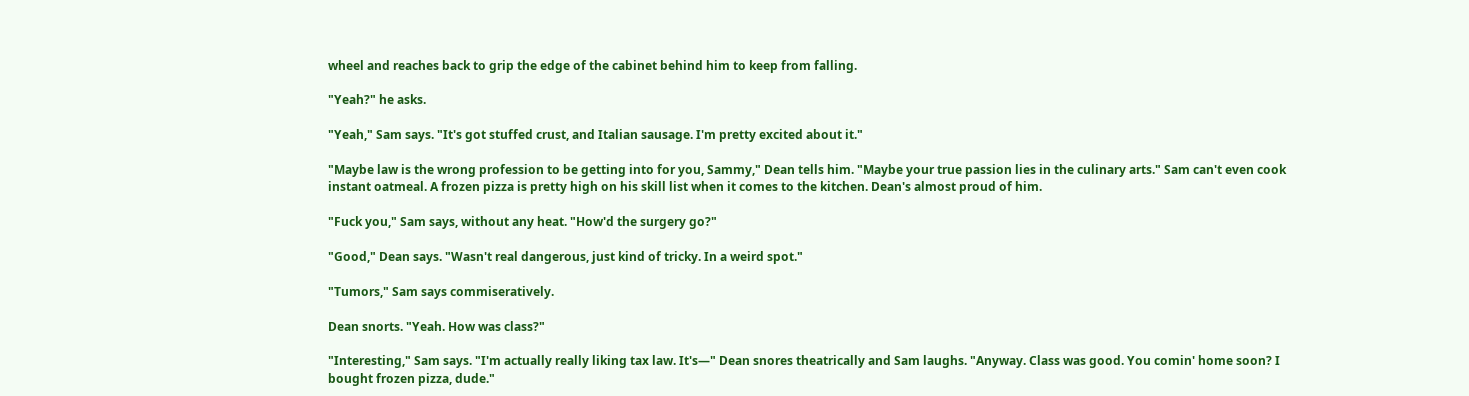wheel and reaches back to grip the edge of the cabinet behind him to keep from falling.

"Yeah?" he asks.

"Yeah," Sam says. "It's got stuffed crust, and Italian sausage. I'm pretty excited about it."

"Maybe law is the wrong profession to be getting into for you, Sammy," Dean tells him. "Maybe your true passion lies in the culinary arts." Sam can't even cook instant oatmeal. A frozen pizza is pretty high on his skill list when it comes to the kitchen. Dean's almost proud of him.

"Fuck you," Sam says, without any heat. "How'd the surgery go?"

"Good," Dean says. "Wasn't real dangerous, just kind of tricky. In a weird spot."

"Tumors," Sam says commiseratively.

Dean snorts. "Yeah. How was class?"

"Interesting," Sam says. "I'm actually really liking tax law. It's—" Dean snores theatrically and Sam laughs. "Anyway. Class was good. You comin' home soon? I bought frozen pizza, dude."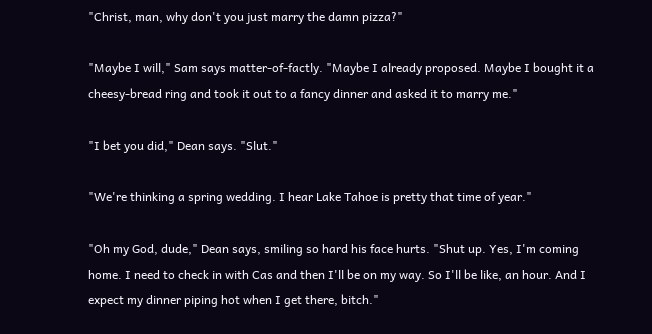"Christ, man, why don't you just marry the damn pizza?"

"Maybe I will," Sam says matter-of-factly. "Maybe I already proposed. Maybe I bought it a cheesy-bread ring and took it out to a fancy dinner and asked it to marry me."

"I bet you did," Dean says. "Slut."

"We're thinking a spring wedding. I hear Lake Tahoe is pretty that time of year."

"Oh my God, dude," Dean says, smiling so hard his face hurts. "Shut up. Yes, I'm coming home. I need to check in with Cas and then I'll be on my way. So I'll be like, an hour. And I expect my dinner piping hot when I get there, bitch."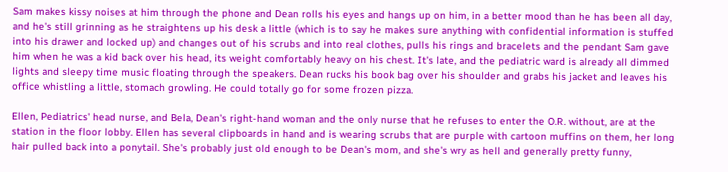Sam makes kissy noises at him through the phone and Dean rolls his eyes and hangs up on him, in a better mood than he has been all day, and he's still grinning as he straightens up his desk a little (which is to say he makes sure anything with confidential information is stuffed into his drawer and locked up) and changes out of his scrubs and into real clothes, pulls his rings and bracelets and the pendant Sam gave him when he was a kid back over his head, its weight comfortably heavy on his chest. It's late, and the pediatric ward is already all dimmed lights and sleepy time music floating through the speakers. Dean rucks his book bag over his shoulder and grabs his jacket and leaves his office whistling a little, stomach growling. He could totally go for some frozen pizza.

Ellen, Pediatrics' head nurse, and Bela, Dean's right-hand woman and the only nurse that he refuses to enter the O.R. without, are at the station in the floor lobby. Ellen has several clipboards in hand and is wearing scrubs that are purple with cartoon muffins on them, her long hair pulled back into a ponytail. She's probably just old enough to be Dean's mom, and she's wry as hell and generally pretty funny,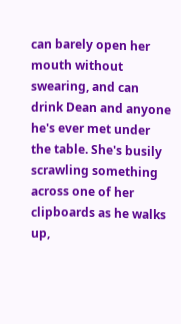can barely open her mouth without swearing, and can drink Dean and anyone he's ever met under the table. She's busily scrawling something across one of her clipboards as he walks up,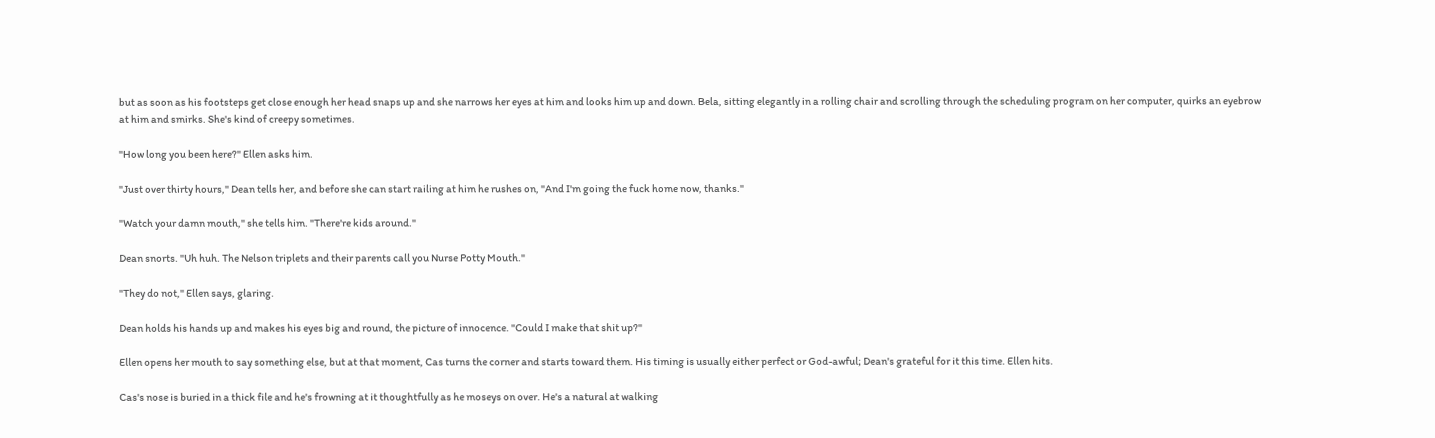but as soon as his footsteps get close enough her head snaps up and she narrows her eyes at him and looks him up and down. Bela, sitting elegantly in a rolling chair and scrolling through the scheduling program on her computer, quirks an eyebrow at him and smirks. She's kind of creepy sometimes.

"How long you been here?" Ellen asks him.

"Just over thirty hours," Dean tells her, and before she can start railing at him he rushes on, "And I'm going the fuck home now, thanks."

"Watch your damn mouth," she tells him. "There're kids around."

Dean snorts. "Uh huh. The Nelson triplets and their parents call you Nurse Potty Mouth."

"They do not," Ellen says, glaring.

Dean holds his hands up and makes his eyes big and round, the picture of innocence. "Could I make that shit up?"

Ellen opens her mouth to say something else, but at that moment, Cas turns the corner and starts toward them. His timing is usually either perfect or God-awful; Dean's grateful for it this time. Ellen hits.

Cas's nose is buried in a thick file and he's frowning at it thoughtfully as he moseys on over. He's a natural at walking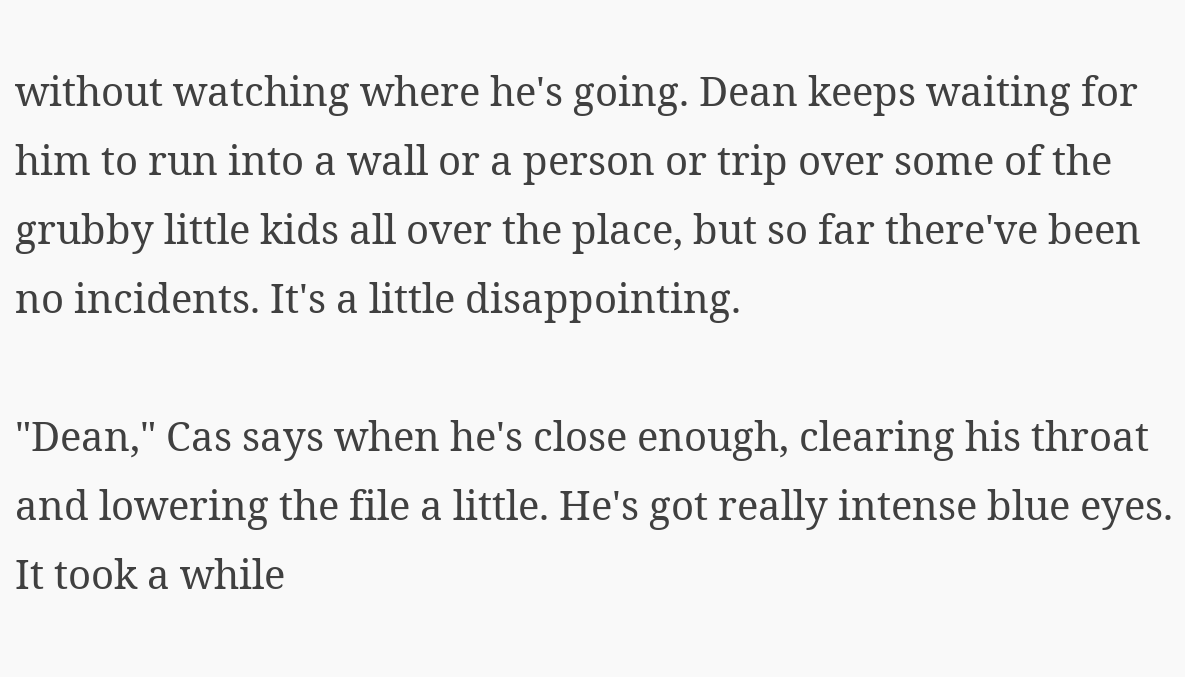without watching where he's going. Dean keeps waiting for him to run into a wall or a person or trip over some of the grubby little kids all over the place, but so far there've been no incidents. It's a little disappointing.

"Dean," Cas says when he's close enough, clearing his throat and lowering the file a little. He's got really intense blue eyes. It took a while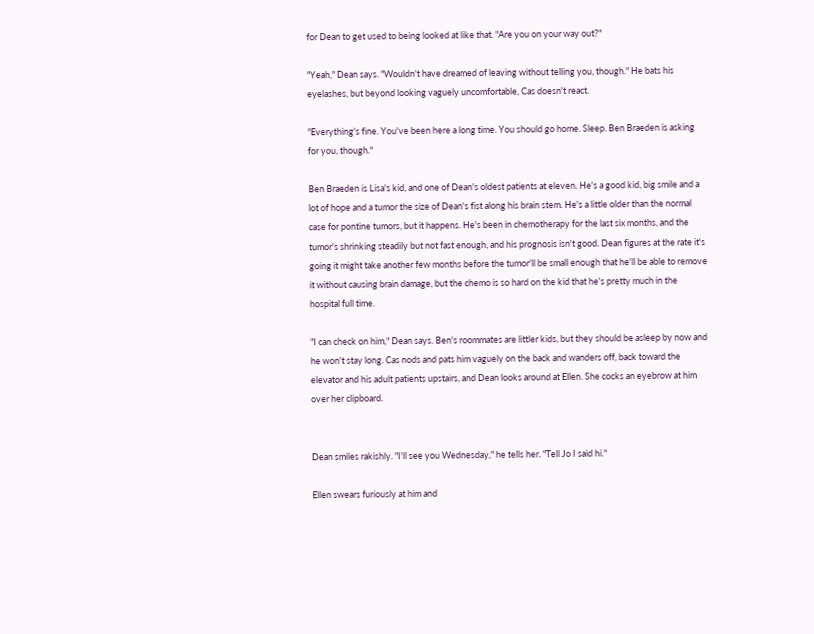for Dean to get used to being looked at like that. "Are you on your way out?"

"Yeah," Dean says. "Wouldn't have dreamed of leaving without telling you, though." He bats his eyelashes, but beyond looking vaguely uncomfortable, Cas doesn't react.

"Everything's fine. You've been here a long time. You should go home. Sleep. Ben Braeden is asking for you, though."

Ben Braeden is Lisa's kid, and one of Dean's oldest patients at eleven. He's a good kid, big smile and a lot of hope and a tumor the size of Dean's fist along his brain stem. He's a little older than the normal case for pontine tumors, but it happens. He's been in chemotherapy for the last six months, and the tumor's shrinking steadily but not fast enough, and his prognosis isn't good. Dean figures at the rate it's going it might take another few months before the tumor'll be small enough that he'll be able to remove it without causing brain damage, but the chemo is so hard on the kid that he's pretty much in the hospital full time.

"I can check on him," Dean says. Ben's roommates are littler kids, but they should be asleep by now and he won't stay long. Cas nods and pats him vaguely on the back and wanders off, back toward the elevator and his adult patients upstairs, and Dean looks around at Ellen. She cocks an eyebrow at him over her clipboard.


Dean smiles rakishly. "I'll see you Wednesday," he tells her. "Tell Jo I said hi."

Ellen swears furiously at him and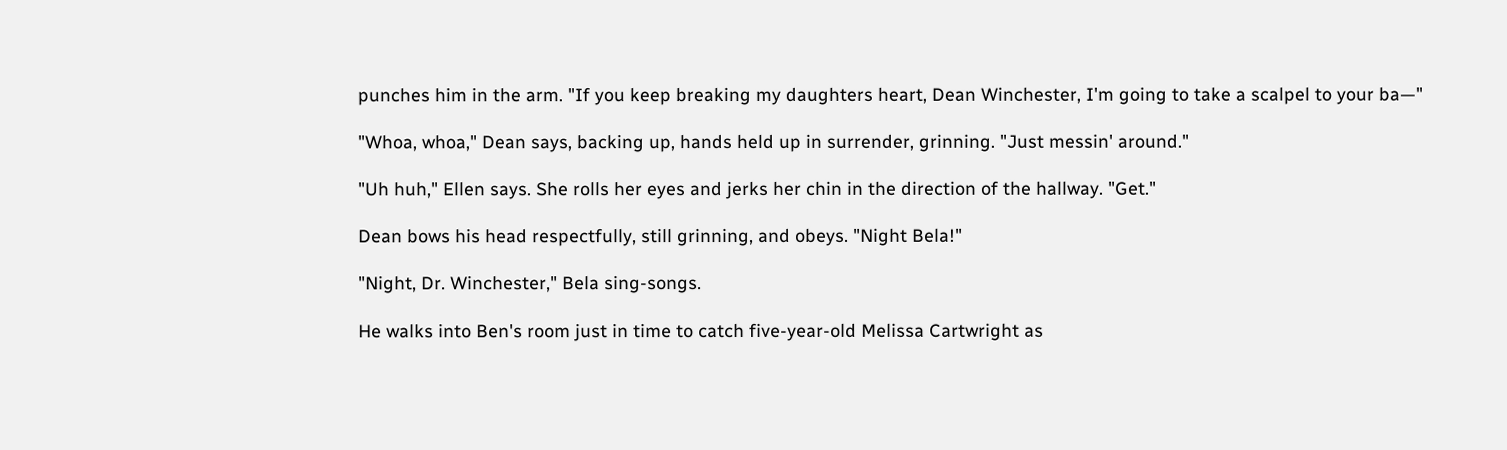punches him in the arm. "If you keep breaking my daughters heart, Dean Winchester, I'm going to take a scalpel to your ba—"

"Whoa, whoa," Dean says, backing up, hands held up in surrender, grinning. "Just messin' around."

"Uh huh," Ellen says. She rolls her eyes and jerks her chin in the direction of the hallway. "Get."

Dean bows his head respectfully, still grinning, and obeys. "Night Bela!"

"Night, Dr. Winchester," Bela sing-songs.

He walks into Ben's room just in time to catch five-year-old Melissa Cartwright as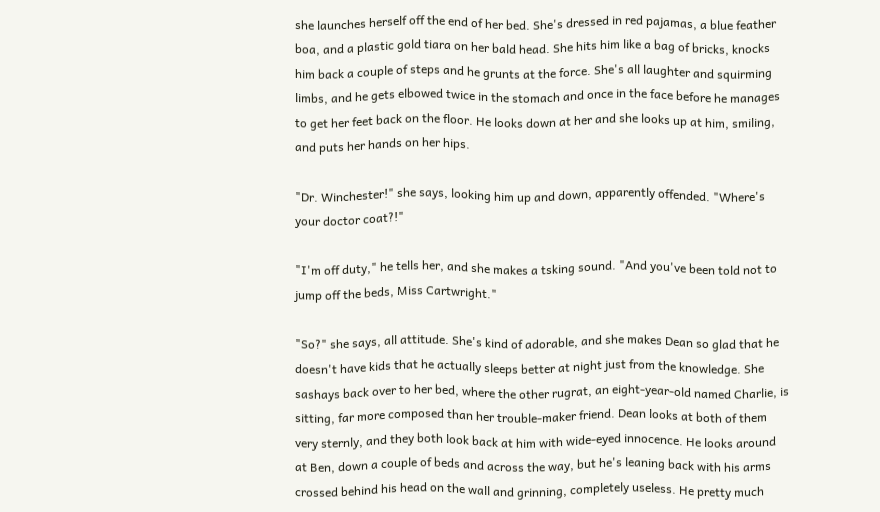she launches herself off the end of her bed. She's dressed in red pajamas, a blue feather boa, and a plastic gold tiara on her bald head. She hits him like a bag of bricks, knocks him back a couple of steps and he grunts at the force. She's all laughter and squirming limbs, and he gets elbowed twice in the stomach and once in the face before he manages to get her feet back on the floor. He looks down at her and she looks up at him, smiling, and puts her hands on her hips.

"Dr. Winchester!" she says, looking him up and down, apparently offended. "Where's your doctor coat?!"

"I'm off duty," he tells her, and she makes a tsking sound. "And you've been told not to jump off the beds, Miss Cartwright."

"So?" she says, all attitude. She's kind of adorable, and she makes Dean so glad that he doesn't have kids that he actually sleeps better at night just from the knowledge. She sashays back over to her bed, where the other rugrat, an eight-year-old named Charlie, is sitting, far more composed than her trouble-maker friend. Dean looks at both of them very sternly, and they both look back at him with wide-eyed innocence. He looks around at Ben, down a couple of beds and across the way, but he's leaning back with his arms crossed behind his head on the wall and grinning, completely useless. He pretty much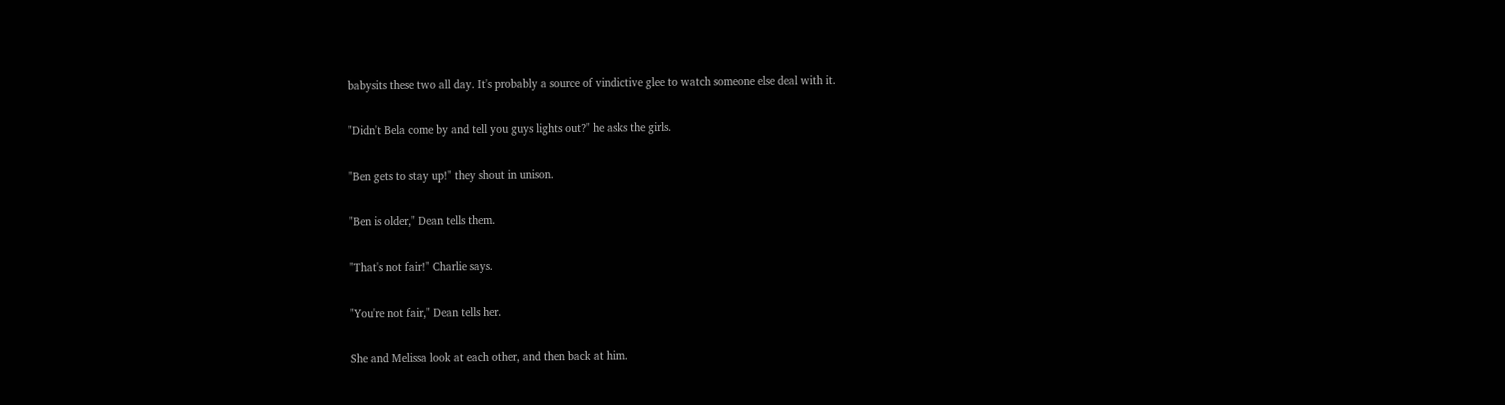babysits these two all day. It's probably a source of vindictive glee to watch someone else deal with it.

"Didn't Bela come by and tell you guys lights out?" he asks the girls.

"Ben gets to stay up!" they shout in unison.

"Ben is older," Dean tells them.

"That's not fair!" Charlie says.

"You're not fair," Dean tells her.

She and Melissa look at each other, and then back at him.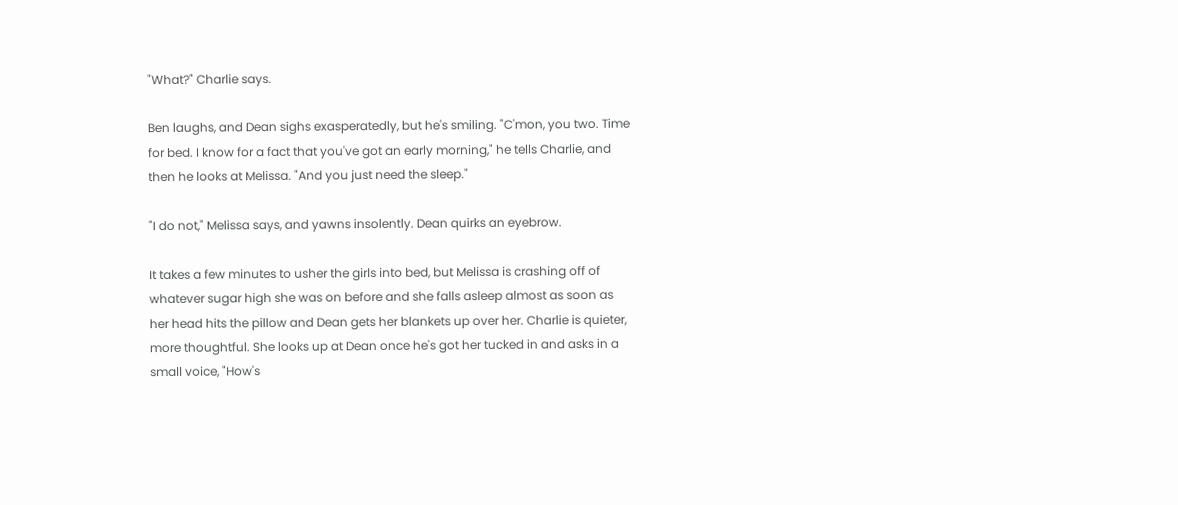"What?" Charlie says.

Ben laughs, and Dean sighs exasperatedly, but he's smiling. "C'mon, you two. Time for bed. I know for a fact that you've got an early morning," he tells Charlie, and then he looks at Melissa. "And you just need the sleep."

"I do not," Melissa says, and yawns insolently. Dean quirks an eyebrow.

It takes a few minutes to usher the girls into bed, but Melissa is crashing off of whatever sugar high she was on before and she falls asleep almost as soon as her head hits the pillow and Dean gets her blankets up over her. Charlie is quieter, more thoughtful. She looks up at Dean once he's got her tucked in and asks in a small voice, "How's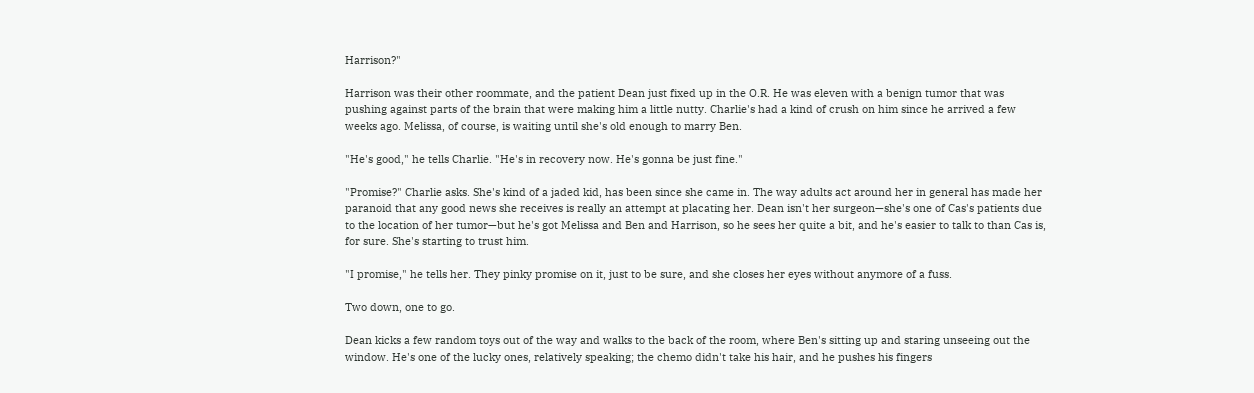Harrison?"

Harrison was their other roommate, and the patient Dean just fixed up in the O.R. He was eleven with a benign tumor that was pushing against parts of the brain that were making him a little nutty. Charlie's had a kind of crush on him since he arrived a few weeks ago. Melissa, of course, is waiting until she's old enough to marry Ben.

"He's good," he tells Charlie. "He's in recovery now. He's gonna be just fine."

"Promise?" Charlie asks. She's kind of a jaded kid, has been since she came in. The way adults act around her in general has made her paranoid that any good news she receives is really an attempt at placating her. Dean isn't her surgeon—she's one of Cas's patients due to the location of her tumor—but he's got Melissa and Ben and Harrison, so he sees her quite a bit, and he's easier to talk to than Cas is, for sure. She's starting to trust him.

"I promise," he tells her. They pinky promise on it, just to be sure, and she closes her eyes without anymore of a fuss.

Two down, one to go.

Dean kicks a few random toys out of the way and walks to the back of the room, where Ben's sitting up and staring unseeing out the window. He's one of the lucky ones, relatively speaking; the chemo didn't take his hair, and he pushes his fingers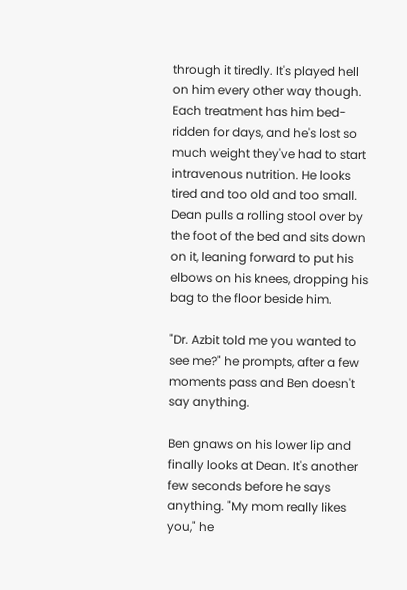through it tiredly. It's played hell on him every other way though. Each treatment has him bed-ridden for days, and he's lost so much weight they've had to start intravenous nutrition. He looks tired and too old and too small. Dean pulls a rolling stool over by the foot of the bed and sits down on it, leaning forward to put his elbows on his knees, dropping his bag to the floor beside him.

"Dr. Azbit told me you wanted to see me?" he prompts, after a few moments pass and Ben doesn't say anything.

Ben gnaws on his lower lip and finally looks at Dean. It's another few seconds before he says anything. "My mom really likes you," he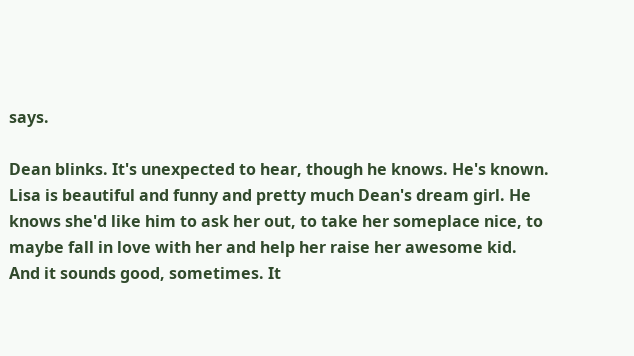says.

Dean blinks. It's unexpected to hear, though he knows. He's known. Lisa is beautiful and funny and pretty much Dean's dream girl. He knows she'd like him to ask her out, to take her someplace nice, to maybe fall in love with her and help her raise her awesome kid. And it sounds good, sometimes. It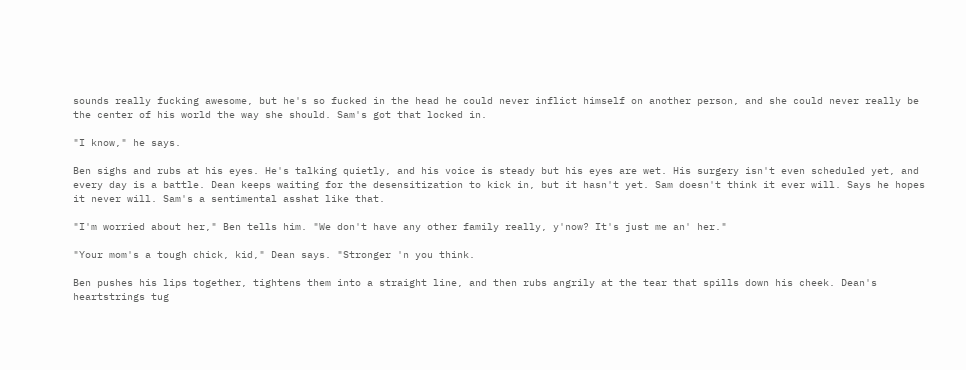sounds really fucking awesome, but he's so fucked in the head he could never inflict himself on another person, and she could never really be the center of his world the way she should. Sam's got that locked in.

"I know," he says.

Ben sighs and rubs at his eyes. He's talking quietly, and his voice is steady but his eyes are wet. His surgery isn't even scheduled yet, and every day is a battle. Dean keeps waiting for the desensitization to kick in, but it hasn't yet. Sam doesn't think it ever will. Says he hopes it never will. Sam's a sentimental asshat like that.

"I'm worried about her," Ben tells him. "We don't have any other family really, y'now? It's just me an' her."

"Your mom's a tough chick, kid," Dean says. "Stronger 'n you think.

Ben pushes his lips together, tightens them into a straight line, and then rubs angrily at the tear that spills down his cheek. Dean's heartstrings tug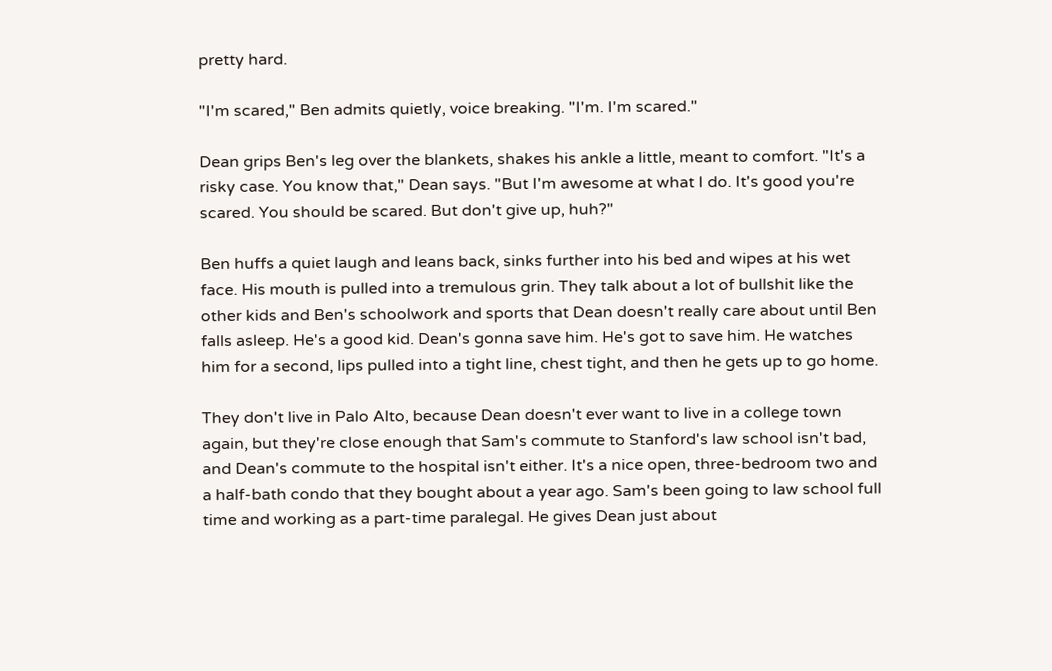pretty hard.

"I'm scared," Ben admits quietly, voice breaking. "I'm. I'm scared."

Dean grips Ben's leg over the blankets, shakes his ankle a little, meant to comfort. "It's a risky case. You know that," Dean says. "But I'm awesome at what I do. It's good you're scared. You should be scared. But don't give up, huh?"

Ben huffs a quiet laugh and leans back, sinks further into his bed and wipes at his wet face. His mouth is pulled into a tremulous grin. They talk about a lot of bullshit like the other kids and Ben's schoolwork and sports that Dean doesn't really care about until Ben falls asleep. He's a good kid. Dean's gonna save him. He's got to save him. He watches him for a second, lips pulled into a tight line, chest tight, and then he gets up to go home.

They don't live in Palo Alto, because Dean doesn't ever want to live in a college town again, but they're close enough that Sam's commute to Stanford's law school isn't bad, and Dean's commute to the hospital isn't either. It's a nice open, three-bedroom two and a half-bath condo that they bought about a year ago. Sam's been going to law school full time and working as a part-time paralegal. He gives Dean just about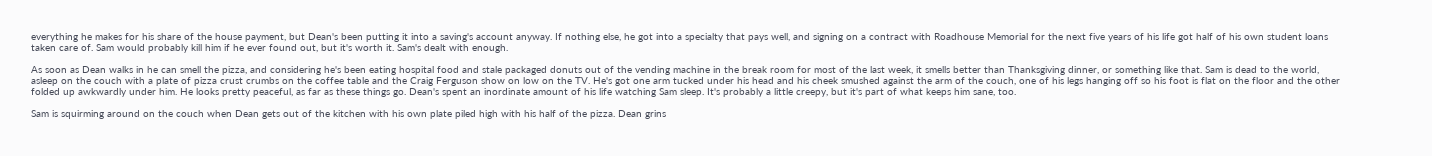everything he makes for his share of the house payment, but Dean's been putting it into a saving's account anyway. If nothing else, he got into a specialty that pays well, and signing on a contract with Roadhouse Memorial for the next five years of his life got half of his own student loans taken care of. Sam would probably kill him if he ever found out, but it's worth it. Sam's dealt with enough.

As soon as Dean walks in he can smell the pizza, and considering he's been eating hospital food and stale packaged donuts out of the vending machine in the break room for most of the last week, it smells better than Thanksgiving dinner, or something like that. Sam is dead to the world, asleep on the couch with a plate of pizza crust crumbs on the coffee table and the Craig Ferguson show on low on the TV. He's got one arm tucked under his head and his cheek smushed against the arm of the couch, one of his legs hanging off so his foot is flat on the floor and the other folded up awkwardly under him. He looks pretty peaceful, as far as these things go. Dean's spent an inordinate amount of his life watching Sam sleep. It's probably a little creepy, but it's part of what keeps him sane, too.

Sam is squirming around on the couch when Dean gets out of the kitchen with his own plate piled high with his half of the pizza. Dean grins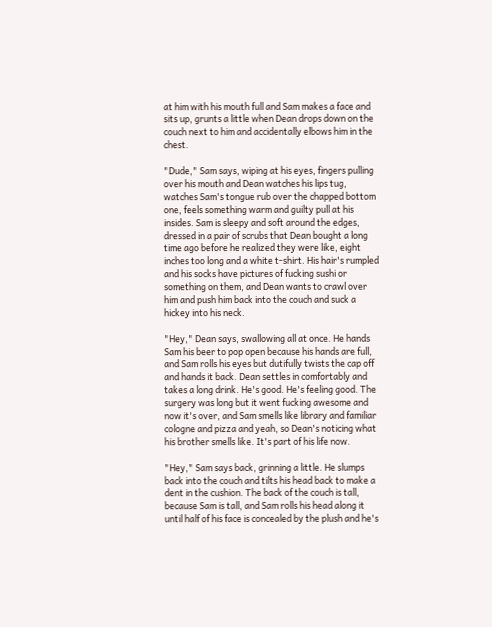at him with his mouth full and Sam makes a face and sits up, grunts a little when Dean drops down on the couch next to him and accidentally elbows him in the chest.

"Dude," Sam says, wiping at his eyes, fingers pulling over his mouth and Dean watches his lips tug, watches Sam's tongue rub over the chapped bottom one, feels something warm and guilty pull at his insides. Sam is sleepy and soft around the edges, dressed in a pair of scrubs that Dean bought a long time ago before he realized they were like, eight inches too long and a white t-shirt. His hair's rumpled and his socks have pictures of fucking sushi or something on them, and Dean wants to crawl over him and push him back into the couch and suck a hickey into his neck.

"Hey," Dean says, swallowing all at once. He hands Sam his beer to pop open because his hands are full, and Sam rolls his eyes but dutifully twists the cap off and hands it back. Dean settles in comfortably and takes a long drink. He's good. He's feeling good. The surgery was long but it went fucking awesome and now it's over, and Sam smells like library and familiar cologne and pizza and yeah, so Dean's noticing what his brother smells like. It's part of his life now.

"Hey," Sam says back, grinning a little. He slumps back into the couch and tilts his head back to make a dent in the cushion. The back of the couch is tall, because Sam is tall, and Sam rolls his head along it until half of his face is concealed by the plush and he's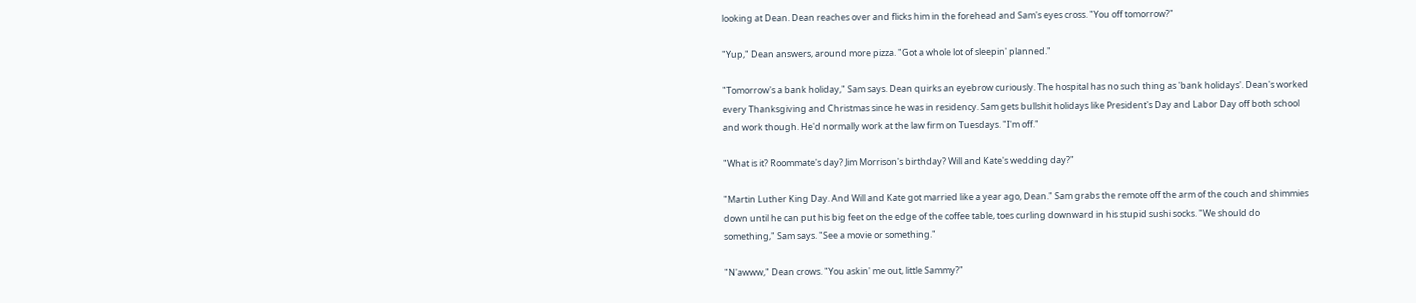looking at Dean. Dean reaches over and flicks him in the forehead and Sam's eyes cross. "You off tomorrow?"

"Yup," Dean answers, around more pizza. "Got a whole lot of sleepin' planned."

"Tomorrow's a bank holiday," Sam says. Dean quirks an eyebrow curiously. The hospital has no such thing as 'bank holidays'. Dean's worked every Thanksgiving and Christmas since he was in residency. Sam gets bullshit holidays like President's Day and Labor Day off both school and work though. He'd normally work at the law firm on Tuesdays. "I'm off."

"What is it? Roommate's day? Jim Morrison's birthday? Will and Kate's wedding day?"

"Martin Luther King Day. And Will and Kate got married like a year ago, Dean." Sam grabs the remote off the arm of the couch and shimmies down until he can put his big feet on the edge of the coffee table, toes curling downward in his stupid sushi socks. "We should do something," Sam says. "See a movie or something."

"N'awww," Dean crows. "You askin' me out, little Sammy?"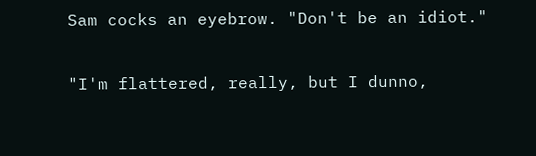Sam cocks an eyebrow. "Don't be an idiot."

"I'm flattered, really, but I dunno,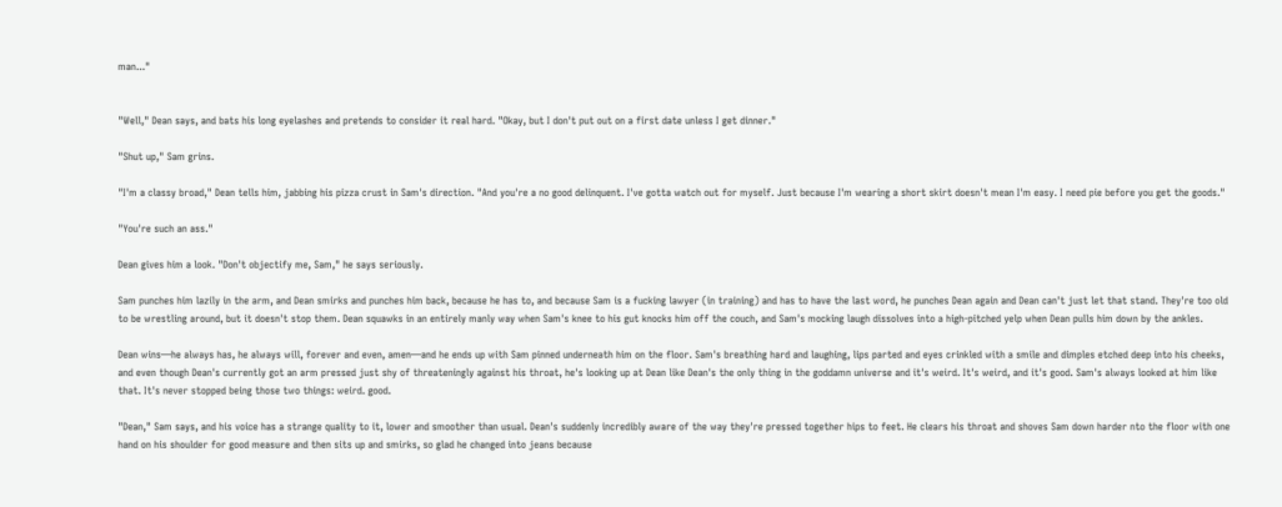man..."


"Well," Dean says, and bats his long eyelashes and pretends to consider it real hard. "Okay, but I don't put out on a first date unless I get dinner."

"Shut up," Sam grins.

"I'm a classy broad," Dean tells him, jabbing his pizza crust in Sam's direction. "And you're a no good delinquent. I've gotta watch out for myself. Just because I'm wearing a short skirt doesn't mean I'm easy. I need pie before you get the goods."

"You're such an ass."

Dean gives him a look. "Don't objectify me, Sam," he says seriously.

Sam punches him lazily in the arm, and Dean smirks and punches him back, because he has to, and because Sam is a fucking lawyer (in training) and has to have the last word, he punches Dean again and Dean can't just let that stand. They're too old to be wrestling around, but it doesn't stop them. Dean squawks in an entirely manly way when Sam's knee to his gut knocks him off the couch, and Sam's mocking laugh dissolves into a high-pitched yelp when Dean pulls him down by the ankles.

Dean wins—he always has, he always will, forever and even, amen—and he ends up with Sam pinned underneath him on the floor. Sam's breathing hard and laughing, lips parted and eyes crinkled with a smile and dimples etched deep into his cheeks, and even though Dean's currently got an arm pressed just shy of threateningly against his throat, he's looking up at Dean like Dean's the only thing in the goddamn universe and it's weird. It's weird, and it's good. Sam's always looked at him like that. It's never stopped being those two things: weird. good.

"Dean," Sam says, and his voice has a strange quality to it, lower and smoother than usual. Dean's suddenly incredibly aware of the way they're pressed together hips to feet. He clears his throat and shoves Sam down harder nto the floor with one hand on his shoulder for good measure and then sits up and smirks, so glad he changed into jeans because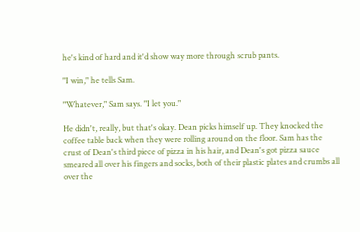he's kind of hard and it'd show way more through scrub pants.

"I win," he tells Sam.

"Whatever," Sam says. "I let you."

He didn't, really, but that's okay. Dean picks himself up. They knocked the coffee table back when they were rolling around on the floor. Sam has the crust of Dean's third piece of pizza in his hair, and Dean's got pizza sauce smeared all over his fingers and socks, both of their plastic plates and crumbs all over the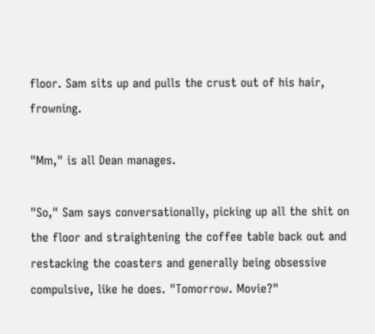floor. Sam sits up and pulls the crust out of his hair, frowning.

"Mm," is all Dean manages.

"So," Sam says conversationally, picking up all the shit on the floor and straightening the coffee table back out and restacking the coasters and generally being obsessive compulsive, like he does. "Tomorrow. Movie?"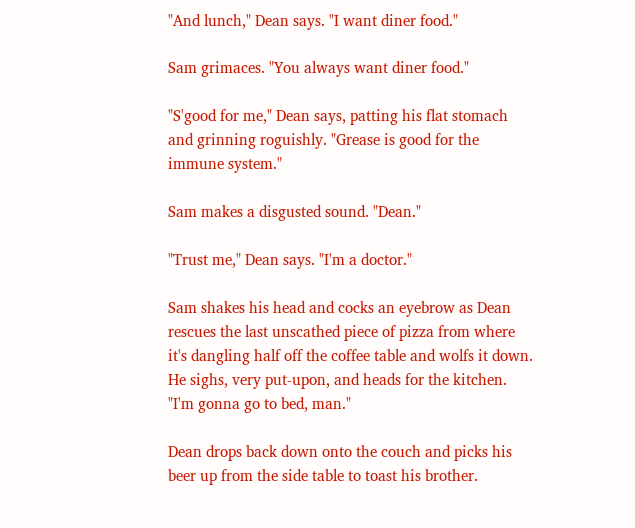"And lunch," Dean says. "I want diner food."

Sam grimaces. "You always want diner food."

"S'good for me," Dean says, patting his flat stomach and grinning roguishly. "Grease is good for the immune system."

Sam makes a disgusted sound. "Dean."

"Trust me," Dean says. "I'm a doctor."

Sam shakes his head and cocks an eyebrow as Dean rescues the last unscathed piece of pizza from where it's dangling half off the coffee table and wolfs it down. He sighs, very put-upon, and heads for the kitchen. "I'm gonna go to bed, man."

Dean drops back down onto the couch and picks his beer up from the side table to toast his brother.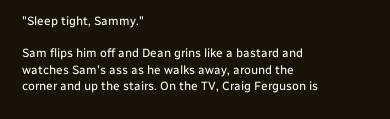"Sleep tight, Sammy."

Sam flips him off and Dean grins like a bastard and watches Sam's ass as he walks away, around the corner and up the stairs. On the TV, Craig Ferguson is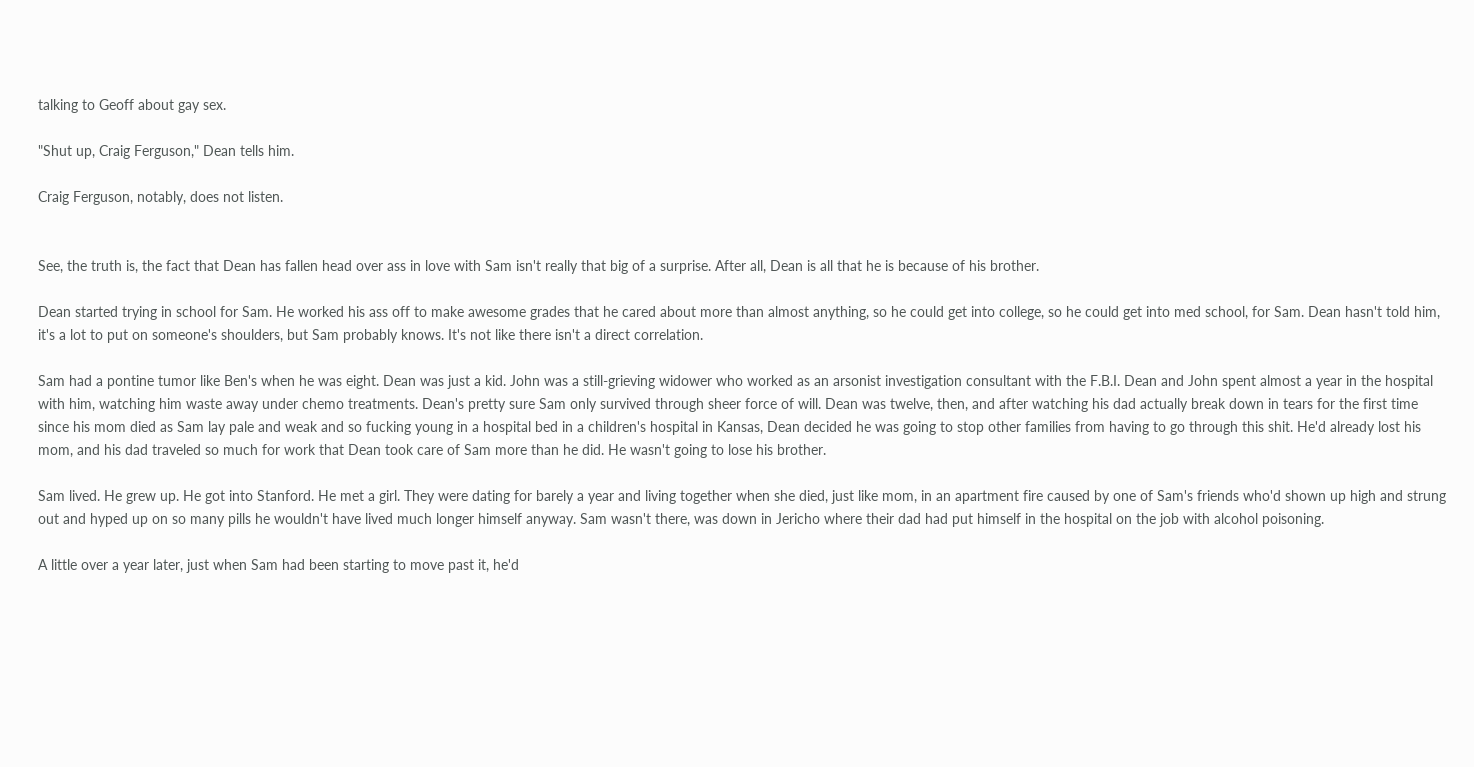talking to Geoff about gay sex.

"Shut up, Craig Ferguson," Dean tells him.

Craig Ferguson, notably, does not listen.


See, the truth is, the fact that Dean has fallen head over ass in love with Sam isn't really that big of a surprise. After all, Dean is all that he is because of his brother.

Dean started trying in school for Sam. He worked his ass off to make awesome grades that he cared about more than almost anything, so he could get into college, so he could get into med school, for Sam. Dean hasn't told him, it's a lot to put on someone's shoulders, but Sam probably knows. It's not like there isn't a direct correlation.

Sam had a pontine tumor like Ben's when he was eight. Dean was just a kid. John was a still-grieving widower who worked as an arsonist investigation consultant with the F.B.I. Dean and John spent almost a year in the hospital with him, watching him waste away under chemo treatments. Dean's pretty sure Sam only survived through sheer force of will. Dean was twelve, then, and after watching his dad actually break down in tears for the first time since his mom died as Sam lay pale and weak and so fucking young in a hospital bed in a children's hospital in Kansas, Dean decided he was going to stop other families from having to go through this shit. He'd already lost his mom, and his dad traveled so much for work that Dean took care of Sam more than he did. He wasn't going to lose his brother.

Sam lived. He grew up. He got into Stanford. He met a girl. They were dating for barely a year and living together when she died, just like mom, in an apartment fire caused by one of Sam's friends who'd shown up high and strung out and hyped up on so many pills he wouldn't have lived much longer himself anyway. Sam wasn't there, was down in Jericho where their dad had put himself in the hospital on the job with alcohol poisoning.

A little over a year later, just when Sam had been starting to move past it, he'd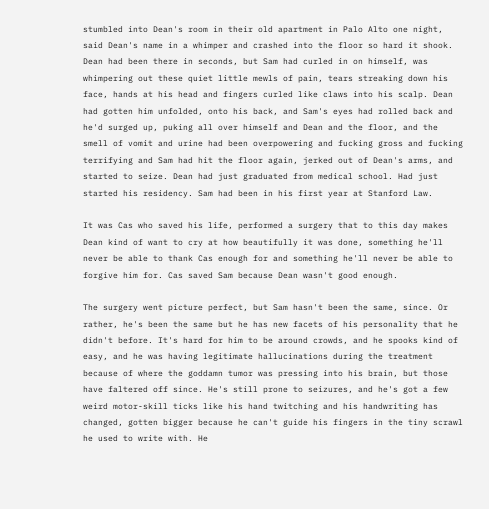stumbled into Dean's room in their old apartment in Palo Alto one night, said Dean's name in a whimper and crashed into the floor so hard it shook. Dean had been there in seconds, but Sam had curled in on himself, was whimpering out these quiet little mewls of pain, tears streaking down his face, hands at his head and fingers curled like claws into his scalp. Dean had gotten him unfolded, onto his back, and Sam's eyes had rolled back and he'd surged up, puking all over himself and Dean and the floor, and the smell of vomit and urine had been overpowering and fucking gross and fucking terrifying and Sam had hit the floor again, jerked out of Dean's arms, and started to seize. Dean had just graduated from medical school. Had just started his residency. Sam had been in his first year at Stanford Law.

It was Cas who saved his life, performed a surgery that to this day makes Dean kind of want to cry at how beautifully it was done, something he'll never be able to thank Cas enough for and something he'll never be able to forgive him for. Cas saved Sam because Dean wasn't good enough.

The surgery went picture perfect, but Sam hasn't been the same, since. Or rather, he's been the same but he has new facets of his personality that he didn't before. It's hard for him to be around crowds, and he spooks kind of easy, and he was having legitimate hallucinations during the treatment because of where the goddamn tumor was pressing into his brain, but those have faltered off since. He's still prone to seizures, and he's got a few weird motor-skill ticks like his hand twitching and his handwriting has changed, gotten bigger because he can't guide his fingers in the tiny scrawl he used to write with. He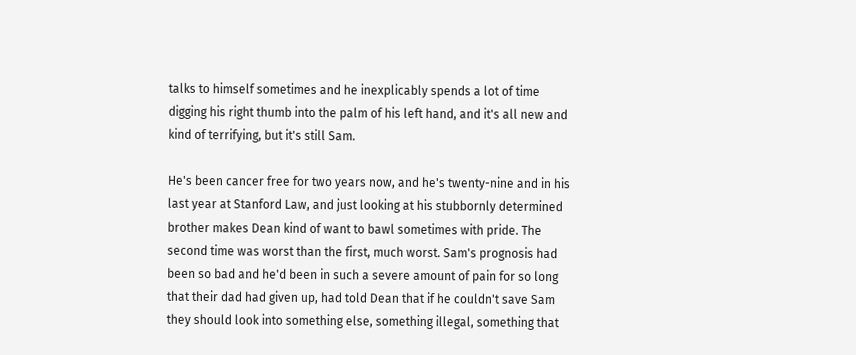talks to himself sometimes and he inexplicably spends a lot of time digging his right thumb into the palm of his left hand, and it's all new and kind of terrifying, but it's still Sam.

He's been cancer free for two years now, and he's twenty-nine and in his last year at Stanford Law, and just looking at his stubbornly determined brother makes Dean kind of want to bawl sometimes with pride. The second time was worst than the first, much worst. Sam's prognosis had been so bad and he'd been in such a severe amount of pain for so long that their dad had given up, had told Dean that if he couldn't save Sam they should look into something else, something illegal, something that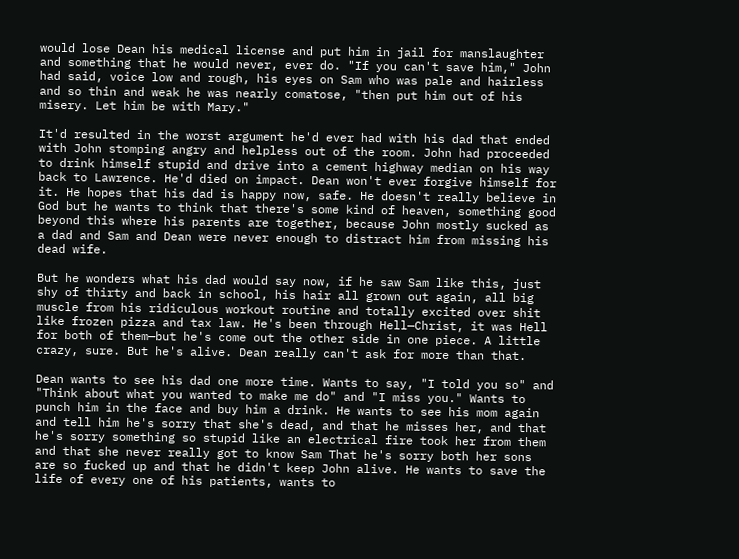would lose Dean his medical license and put him in jail for manslaughter and something that he would never, ever do. "If you can't save him," John had said, voice low and rough, his eyes on Sam who was pale and hairless and so thin and weak he was nearly comatose, "then put him out of his misery. Let him be with Mary."

It'd resulted in the worst argument he'd ever had with his dad that ended with John stomping angry and helpless out of the room. John had proceeded to drink himself stupid and drive into a cement highway median on his way back to Lawrence. He'd died on impact. Dean won't ever forgive himself for it. He hopes that his dad is happy now, safe. He doesn't really believe in God but he wants to think that there's some kind of heaven, something good beyond this where his parents are together, because John mostly sucked as a dad and Sam and Dean were never enough to distract him from missing his dead wife.

But he wonders what his dad would say now, if he saw Sam like this, just shy of thirty and back in school, his hair all grown out again, all big muscle from his ridiculous workout routine and totally excited over shit like frozen pizza and tax law. He's been through Hell—Christ, it was Hell for both of them—but he's come out the other side in one piece. A little crazy, sure. But he's alive. Dean really can't ask for more than that.

Dean wants to see his dad one more time. Wants to say, "I told you so" and "Think about what you wanted to make me do" and "I miss you." Wants to punch him in the face and buy him a drink. He wants to see his mom again and tell him he's sorry that she's dead, and that he misses her, and that he's sorry something so stupid like an electrical fire took her from them and that she never really got to know Sam That he's sorry both her sons are so fucked up and that he didn't keep John alive. He wants to save the life of every one of his patients, wants to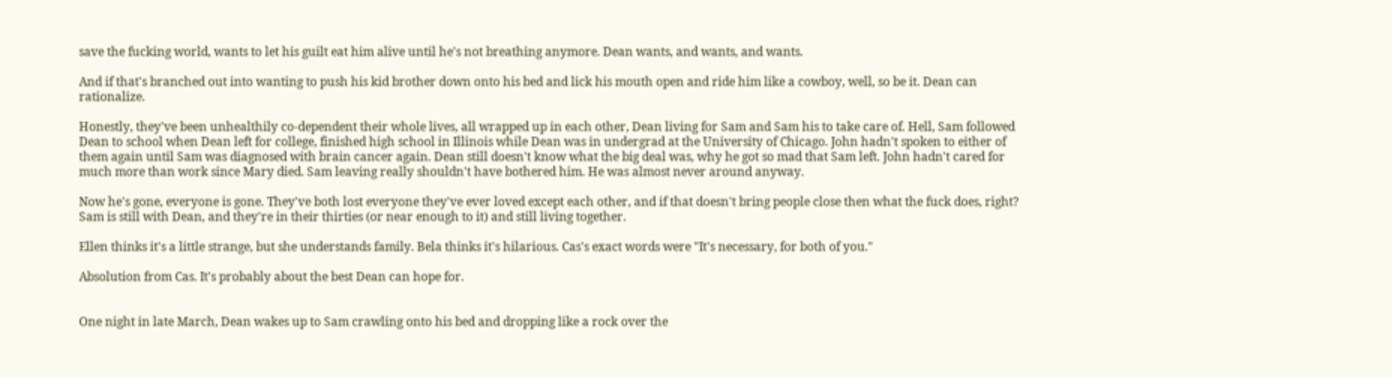save the fucking world, wants to let his guilt eat him alive until he's not breathing anymore. Dean wants, and wants, and wants.

And if that's branched out into wanting to push his kid brother down onto his bed and lick his mouth open and ride him like a cowboy, well, so be it. Dean can rationalize.

Honestly, they've been unhealthily co-dependent their whole lives, all wrapped up in each other, Dean living for Sam and Sam his to take care of. Hell, Sam followed Dean to school when Dean left for college, finished high school in Illinois while Dean was in undergrad at the University of Chicago. John hadn't spoken to either of them again until Sam was diagnosed with brain cancer again. Dean still doesn't know what the big deal was, why he got so mad that Sam left. John hadn't cared for much more than work since Mary died. Sam leaving really shouldn't have bothered him. He was almost never around anyway.

Now he's gone, everyone is gone. They've both lost everyone they've ever loved except each other, and if that doesn't bring people close then what the fuck does, right? Sam is still with Dean, and they're in their thirties (or near enough to it) and still living together.

Ellen thinks it's a little strange, but she understands family. Bela thinks it's hilarious. Cas's exact words were "It's necessary, for both of you."

Absolution from Cas. It's probably about the best Dean can hope for.


One night in late March, Dean wakes up to Sam crawling onto his bed and dropping like a rock over the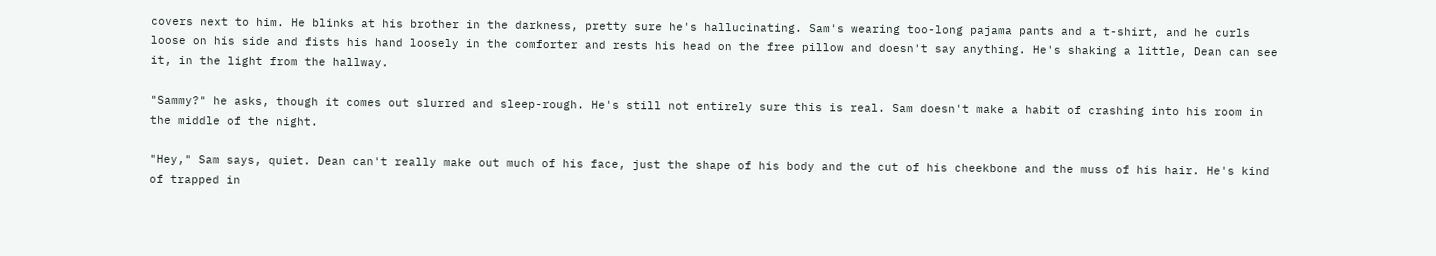covers next to him. He blinks at his brother in the darkness, pretty sure he's hallucinating. Sam's wearing too-long pajama pants and a t-shirt, and he curls loose on his side and fists his hand loosely in the comforter and rests his head on the free pillow and doesn't say anything. He's shaking a little, Dean can see it, in the light from the hallway.

"Sammy?" he asks, though it comes out slurred and sleep-rough. He's still not entirely sure this is real. Sam doesn't make a habit of crashing into his room in the middle of the night.

"Hey," Sam says, quiet. Dean can't really make out much of his face, just the shape of his body and the cut of his cheekbone and the muss of his hair. He's kind of trapped in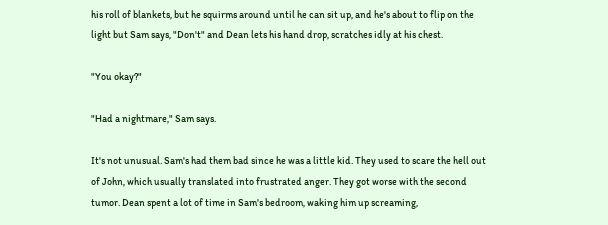his roll of blankets, but he squirms around until he can sit up, and he's about to flip on the light but Sam says, "Don't" and Dean lets his hand drop, scratches idly at his chest.

"You okay?"

"Had a nightmare," Sam says.

It's not unusual. Sam's had them bad since he was a little kid. They used to scare the hell out of John, which usually translated into frustrated anger. They got worse with the second tumor. Dean spent a lot of time in Sam's bedroom, waking him up screaming,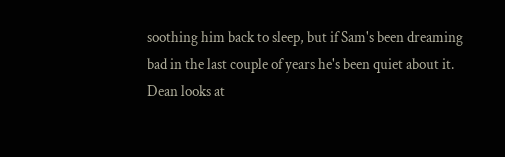soothing him back to sleep, but if Sam's been dreaming bad in the last couple of years he's been quiet about it. Dean looks at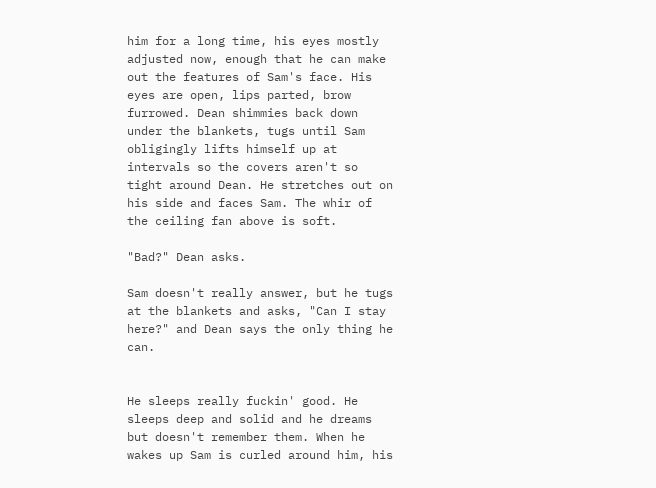him for a long time, his eyes mostly adjusted now, enough that he can make out the features of Sam's face. His eyes are open, lips parted, brow furrowed. Dean shimmies back down under the blankets, tugs until Sam obligingly lifts himself up at intervals so the covers aren't so tight around Dean. He stretches out on his side and faces Sam. The whir of the ceiling fan above is soft.

"Bad?" Dean asks.

Sam doesn't really answer, but he tugs at the blankets and asks, "Can I stay here?" and Dean says the only thing he can.


He sleeps really fuckin' good. He sleeps deep and solid and he dreams but doesn't remember them. When he wakes up Sam is curled around him, his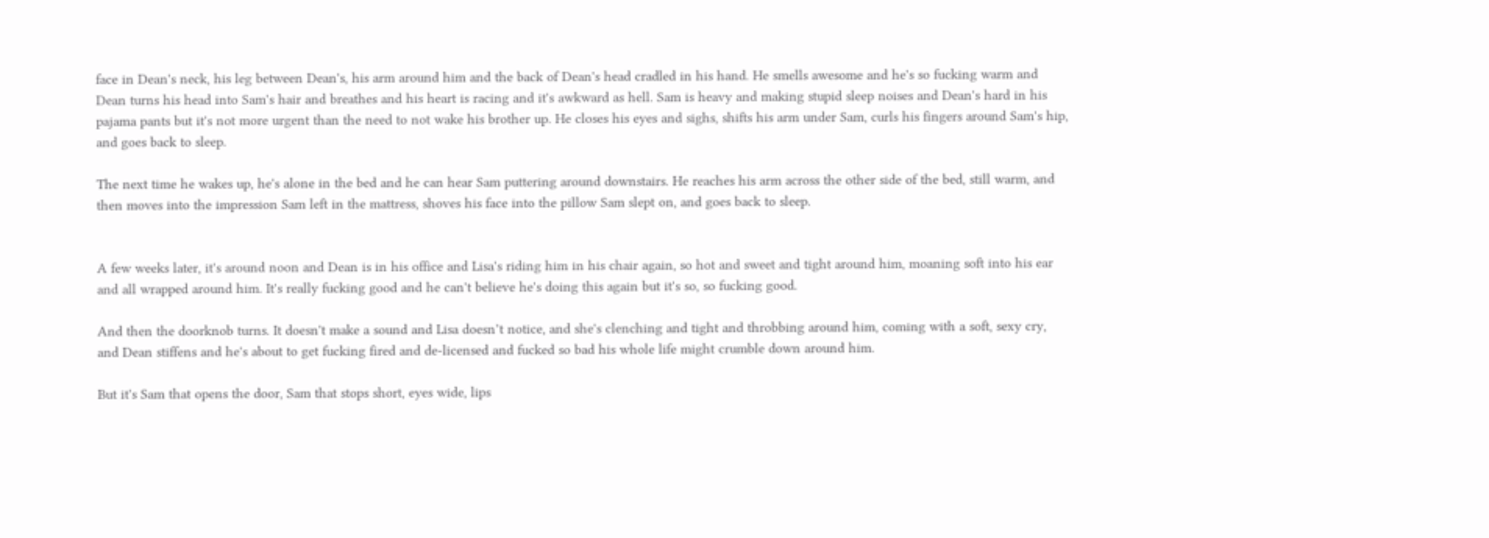face in Dean's neck, his leg between Dean's, his arm around him and the back of Dean's head cradled in his hand. He smells awesome and he's so fucking warm and Dean turns his head into Sam's hair and breathes and his heart is racing and it's awkward as hell. Sam is heavy and making stupid sleep noises and Dean's hard in his pajama pants but it's not more urgent than the need to not wake his brother up. He closes his eyes and sighs, shifts his arm under Sam, curls his fingers around Sam's hip, and goes back to sleep.

The next time he wakes up, he's alone in the bed and he can hear Sam puttering around downstairs. He reaches his arm across the other side of the bed, still warm, and then moves into the impression Sam left in the mattress, shoves his face into the pillow Sam slept on, and goes back to sleep.


A few weeks later, it's around noon and Dean is in his office and Lisa's riding him in his chair again, so hot and sweet and tight around him, moaning soft into his ear and all wrapped around him. It's really fucking good and he can't believe he's doing this again but it's so, so fucking good.

And then the doorknob turns. It doesn't make a sound and Lisa doesn’t notice, and she's clenching and tight and throbbing around him, coming with a soft, sexy cry, and Dean stiffens and he's about to get fucking fired and de-licensed and fucked so bad his whole life might crumble down around him.

But it's Sam that opens the door, Sam that stops short, eyes wide, lips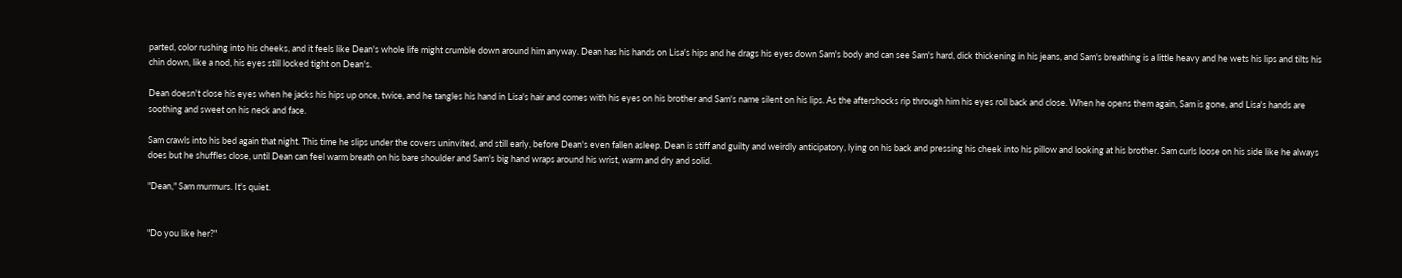parted, color rushing into his cheeks, and it feels like Dean's whole life might crumble down around him anyway. Dean has his hands on Lisa's hips and he drags his eyes down Sam's body and can see Sam's hard, dick thickening in his jeans, and Sam's breathing is a little heavy and he wets his lips and tilts his chin down, like a nod, his eyes still locked tight on Dean's.

Dean doesn't close his eyes when he jacks his hips up once, twice, and he tangles his hand in Lisa's hair and comes with his eyes on his brother and Sam's name silent on his lips. As the aftershocks rip through him his eyes roll back and close. When he opens them again, Sam is gone, and Lisa's hands are soothing and sweet on his neck and face.

Sam crawls into his bed again that night. This time he slips under the covers uninvited, and still early, before Dean's even fallen asleep. Dean is stiff and guilty and weirdly anticipatory, lying on his back and pressing his cheek into his pillow and looking at his brother. Sam curls loose on his side like he always does but he shuffles close, until Dean can feel warm breath on his bare shoulder and Sam's big hand wraps around his wrist, warm and dry and solid.

"Dean," Sam murmurs. It's quiet.


"Do you like her?"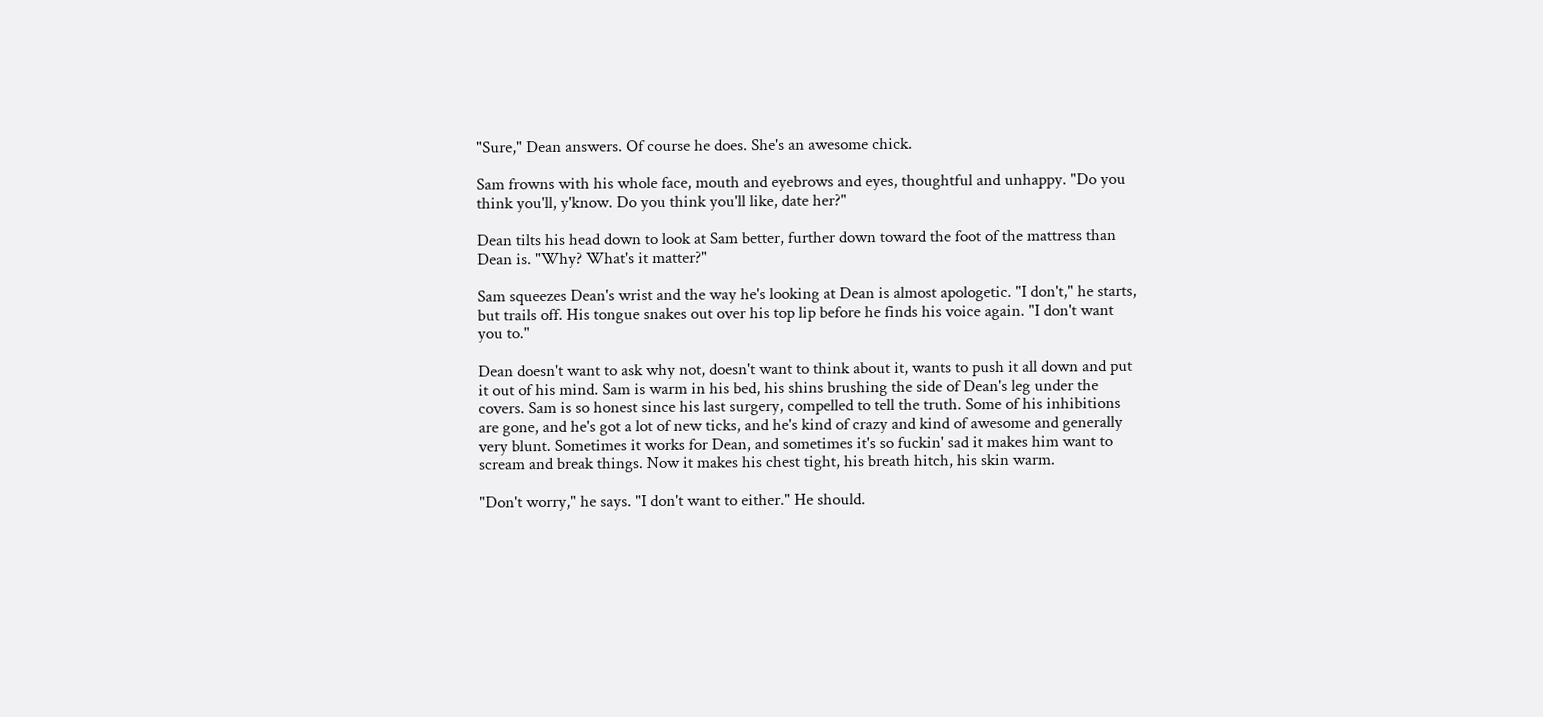"Sure," Dean answers. Of course he does. She's an awesome chick.

Sam frowns with his whole face, mouth and eyebrows and eyes, thoughtful and unhappy. "Do you think you'll, y'know. Do you think you'll like, date her?"

Dean tilts his head down to look at Sam better, further down toward the foot of the mattress than Dean is. "Why? What's it matter?"

Sam squeezes Dean's wrist and the way he's looking at Dean is almost apologetic. "I don't," he starts, but trails off. His tongue snakes out over his top lip before he finds his voice again. "I don't want you to."

Dean doesn't want to ask why not, doesn't want to think about it, wants to push it all down and put it out of his mind. Sam is warm in his bed, his shins brushing the side of Dean's leg under the covers. Sam is so honest since his last surgery, compelled to tell the truth. Some of his inhibitions are gone, and he's got a lot of new ticks, and he's kind of crazy and kind of awesome and generally very blunt. Sometimes it works for Dean, and sometimes it's so fuckin' sad it makes him want to scream and break things. Now it makes his chest tight, his breath hitch, his skin warm.

"Don't worry," he says. "I don't want to either." He should.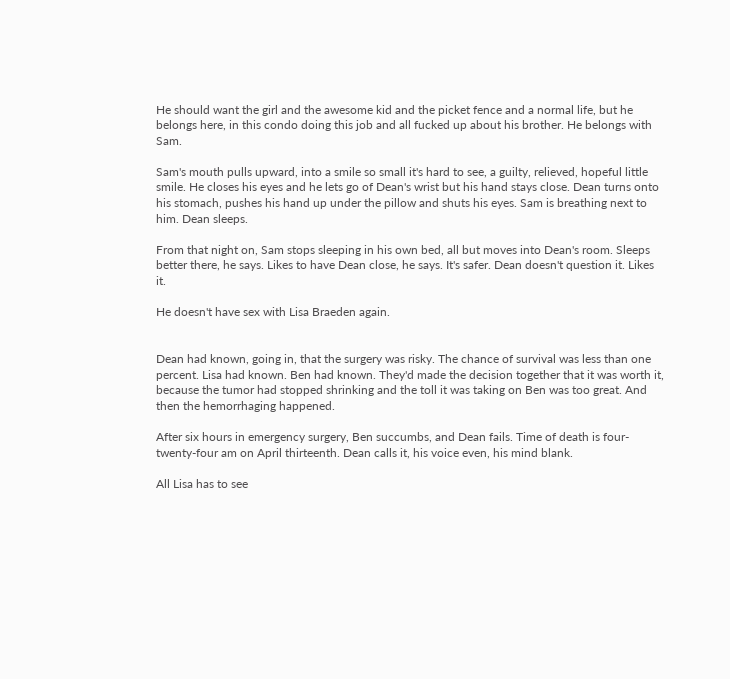He should want the girl and the awesome kid and the picket fence and a normal life, but he belongs here, in this condo doing this job and all fucked up about his brother. He belongs with Sam.

Sam's mouth pulls upward, into a smile so small it's hard to see, a guilty, relieved, hopeful little smile. He closes his eyes and he lets go of Dean's wrist but his hand stays close. Dean turns onto his stomach, pushes his hand up under the pillow and shuts his eyes. Sam is breathing next to him. Dean sleeps.

From that night on, Sam stops sleeping in his own bed, all but moves into Dean's room. Sleeps better there, he says. Likes to have Dean close, he says. It's safer. Dean doesn't question it. Likes it.

He doesn't have sex with Lisa Braeden again.


Dean had known, going in, that the surgery was risky. The chance of survival was less than one percent. Lisa had known. Ben had known. They'd made the decision together that it was worth it, because the tumor had stopped shrinking and the toll it was taking on Ben was too great. And then the hemorrhaging happened.

After six hours in emergency surgery, Ben succumbs, and Dean fails. Time of death is four-twenty-four am on April thirteenth. Dean calls it, his voice even, his mind blank.

All Lisa has to see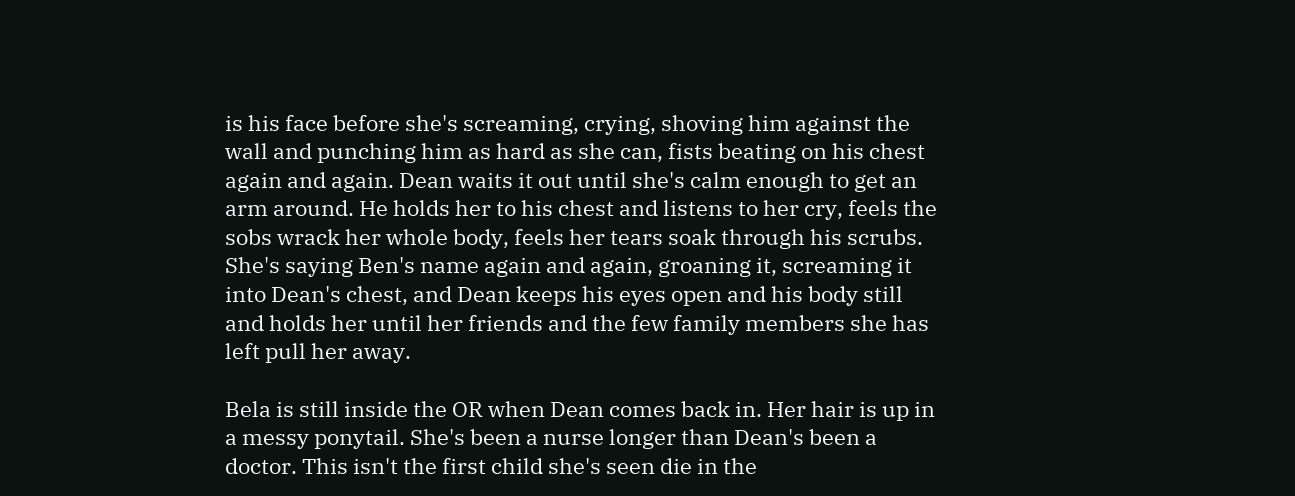is his face before she's screaming, crying, shoving him against the wall and punching him as hard as she can, fists beating on his chest again and again. Dean waits it out until she's calm enough to get an arm around. He holds her to his chest and listens to her cry, feels the sobs wrack her whole body, feels her tears soak through his scrubs. She's saying Ben's name again and again, groaning it, screaming it into Dean's chest, and Dean keeps his eyes open and his body still and holds her until her friends and the few family members she has left pull her away.

Bela is still inside the OR when Dean comes back in. Her hair is up in a messy ponytail. She's been a nurse longer than Dean's been a doctor. This isn't the first child she's seen die in the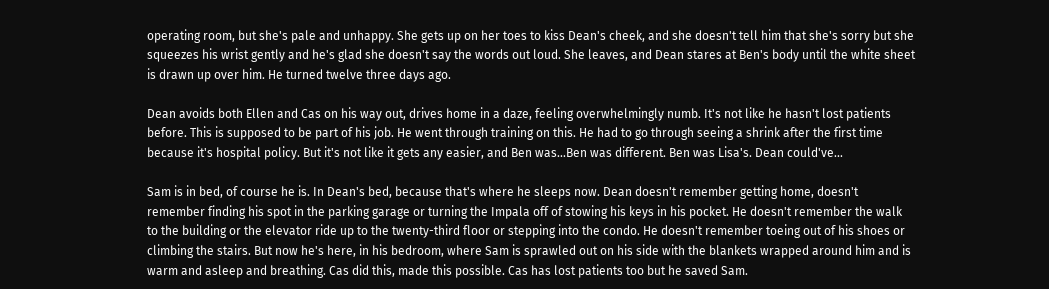operating room, but she's pale and unhappy. She gets up on her toes to kiss Dean's cheek, and she doesn't tell him that she's sorry but she squeezes his wrist gently and he's glad she doesn't say the words out loud. She leaves, and Dean stares at Ben's body until the white sheet is drawn up over him. He turned twelve three days ago.

Dean avoids both Ellen and Cas on his way out, drives home in a daze, feeling overwhelmingly numb. It's not like he hasn't lost patients before. This is supposed to be part of his job. He went through training on this. He had to go through seeing a shrink after the first time because it's hospital policy. But it's not like it gets any easier, and Ben was...Ben was different. Ben was Lisa's. Dean could've...

Sam is in bed, of course he is. In Dean's bed, because that's where he sleeps now. Dean doesn't remember getting home, doesn't remember finding his spot in the parking garage or turning the Impala off of stowing his keys in his pocket. He doesn't remember the walk to the building or the elevator ride up to the twenty-third floor or stepping into the condo. He doesn't remember toeing out of his shoes or climbing the stairs. But now he's here, in his bedroom, where Sam is sprawled out on his side with the blankets wrapped around him and is warm and asleep and breathing. Cas did this, made this possible. Cas has lost patients too but he saved Sam.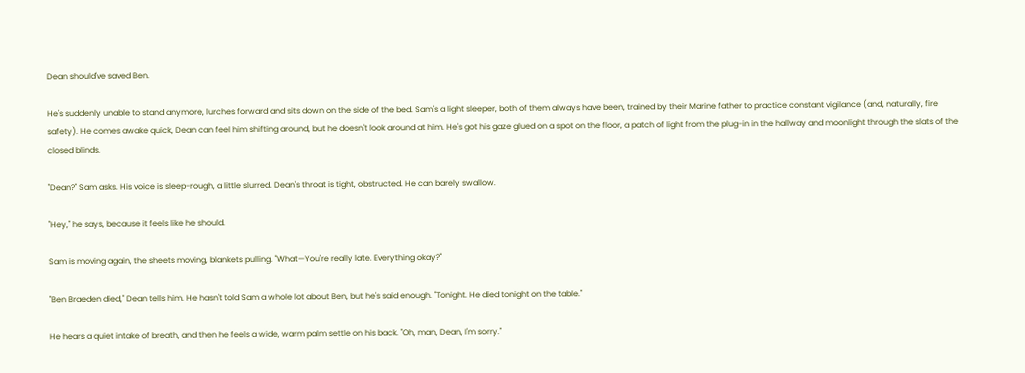Dean should've saved Ben.

He's suddenly unable to stand anymore, lurches forward and sits down on the side of the bed. Sam's a light sleeper, both of them always have been, trained by their Marine father to practice constant vigilance (and, naturally, fire safety). He comes awake quick, Dean can feel him shifting around, but he doesn't look around at him. He's got his gaze glued on a spot on the floor, a patch of light from the plug-in in the hallway and moonlight through the slats of the closed blinds.

"Dean?" Sam asks. His voice is sleep-rough, a little slurred. Dean's throat is tight, obstructed. He can barely swallow.

"Hey," he says, because it feels like he should.

Sam is moving again, the sheets moving, blankets pulling. "What—You're really late. Everything okay?"

"Ben Braeden died," Dean tells him. He hasn't told Sam a whole lot about Ben, but he's said enough. "Tonight. He died tonight on the table."

He hears a quiet intake of breath, and then he feels a wide, warm palm settle on his back. "Oh, man, Dean, I'm sorry."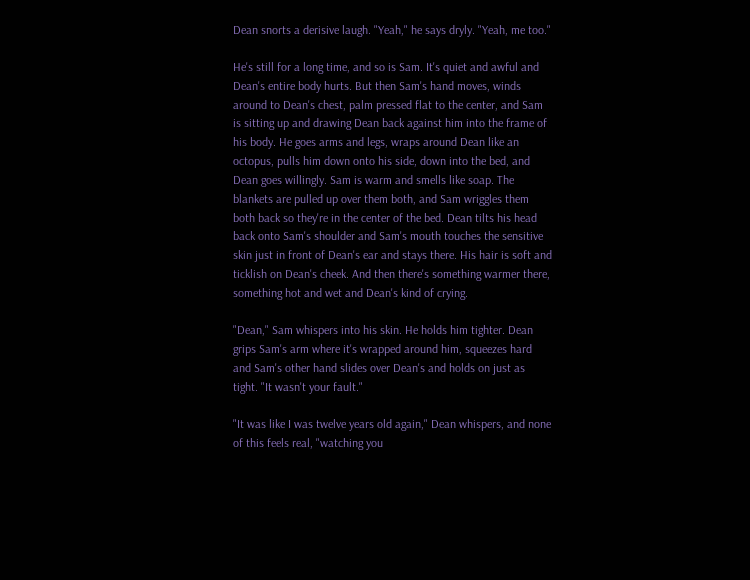Dean snorts a derisive laugh. "Yeah," he says dryly. "Yeah, me too."

He's still for a long time, and so is Sam. It's quiet and awful and Dean's entire body hurts. But then Sam's hand moves, winds around to Dean's chest, palm pressed flat to the center, and Sam is sitting up and drawing Dean back against him into the frame of his body. He goes arms and legs, wraps around Dean like an octopus, pulls him down onto his side, down into the bed, and Dean goes willingly. Sam is warm and smells like soap. The blankets are pulled up over them both, and Sam wriggles them both back so they're in the center of the bed. Dean tilts his head back onto Sam's shoulder and Sam's mouth touches the sensitive skin just in front of Dean's ear and stays there. His hair is soft and ticklish on Dean's cheek. And then there's something warmer there, something hot and wet and Dean's kind of crying.

"Dean," Sam whispers into his skin. He holds him tighter. Dean grips Sam's arm where it's wrapped around him, squeezes hard and Sam's other hand slides over Dean's and holds on just as tight. "It wasn't your fault."

"It was like I was twelve years old again," Dean whispers, and none of this feels real, "watching you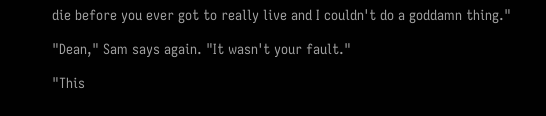die before you ever got to really live and I couldn't do a goddamn thing."

"Dean," Sam says again. "It wasn't your fault."

"This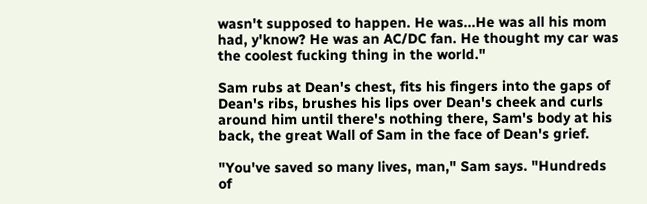wasn't supposed to happen. He was...He was all his mom had, y'know? He was an AC/DC fan. He thought my car was the coolest fucking thing in the world."

Sam rubs at Dean's chest, fits his fingers into the gaps of Dean's ribs, brushes his lips over Dean's cheek and curls around him until there's nothing there, Sam's body at his back, the great Wall of Sam in the face of Dean's grief.

"You've saved so many lives, man," Sam says. "Hundreds of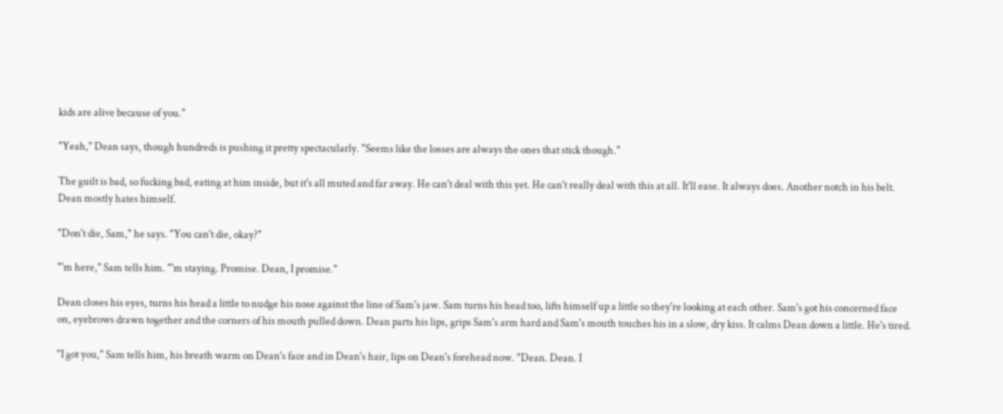kids are alive because of you."

"Yeah," Dean says, though hundreds is pushing it pretty spectacularly. "Seems like the losses are always the ones that stick though."

The guilt is bad, so fucking bad, eating at him inside, but it's all muted and far away. He can't deal with this yet. He can't really deal with this at all. It'll ease. It always does. Another notch in his belt. Dean mostly hates himself.

"Don't die, Sam," he says. "You can't die, okay?"

"'m here," Sam tells him. "'m staying. Promise. Dean, I promise."

Dean closes his eyes, turns his head a little to nudge his nose against the line of Sam's jaw. Sam turns his head too, lifts himself up a little so they're looking at each other. Sam's got his concerned face on, eyebrows drawn together and the corners of his mouth pulled down. Dean parts his lips, grips Sam's arm hard and Sam's mouth touches his in a slow, dry kiss. It calms Dean down a little. He's tired.

"I got you," Sam tells him, his breath warm on Dean's face and in Dean's hair, lips on Dean's forehead now. "Dean. Dean. I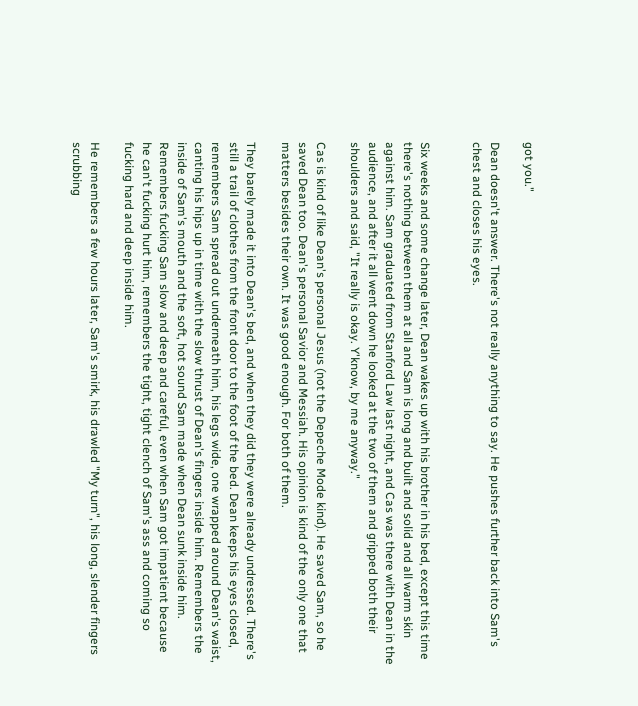got you."

Dean doesn't answer. There's not really anything to say. He pushes further back into Sam's chest and closes his eyes.


Six weeks and some change later, Dean wakes up with his brother in his bed, except this time there's nothing between them at all and Sam is long and built and solid and all warm skin against him. Sam graduated from Stanford Law last night, and Cas was there with Dean in the audience, and after it all went down he looked at the two of them and gripped both their shoulders and said, "It really is okay. Y'know, by me anyway."

Cas is kind of like Dean's personal Jesus (not the Depeche Mode kind). He saved Sam, so he saved Dean too. Dean's personal Savior and Messiah. His opinion is kind of the only one that matters besides their own. It was good enough. For both of them.

They barely made it into Dean's bed, and when they did they were already undressed. There's still a trail of clothes from the front door to the foot of the bed. Dean keeps his eyes closed, remembers Sam spread out underneath him, his legs wide, one wrapped around Dean's waist, canting his hips up in time with the slow thrust of Dean's fingers inside him. Remembers the inside of Sam's mouth and the soft, hot sound Sam made when Dean sunk inside him. Remembers fucking Sam slow and deep and careful, even when Sam got impatient because he can't fucking hurt him, remembers the tight, tight clench of Sam's ass and coming so fucking hard and deep inside him.

He remembers a few hours later, Sam's smirk, his drawled "My turn", his long, slender fingers scrubbing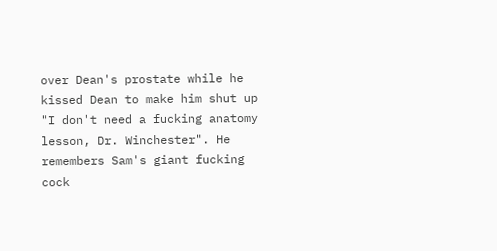over Dean's prostate while he kissed Dean to make him shut up "I don't need a fucking anatomy lesson, Dr. Winchester". He remembers Sam's giant fucking cock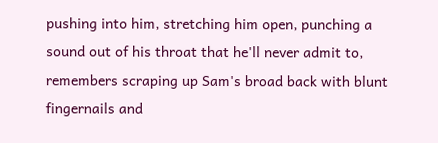pushing into him, stretching him open, punching a sound out of his throat that he'll never admit to, remembers scraping up Sam's broad back with blunt fingernails and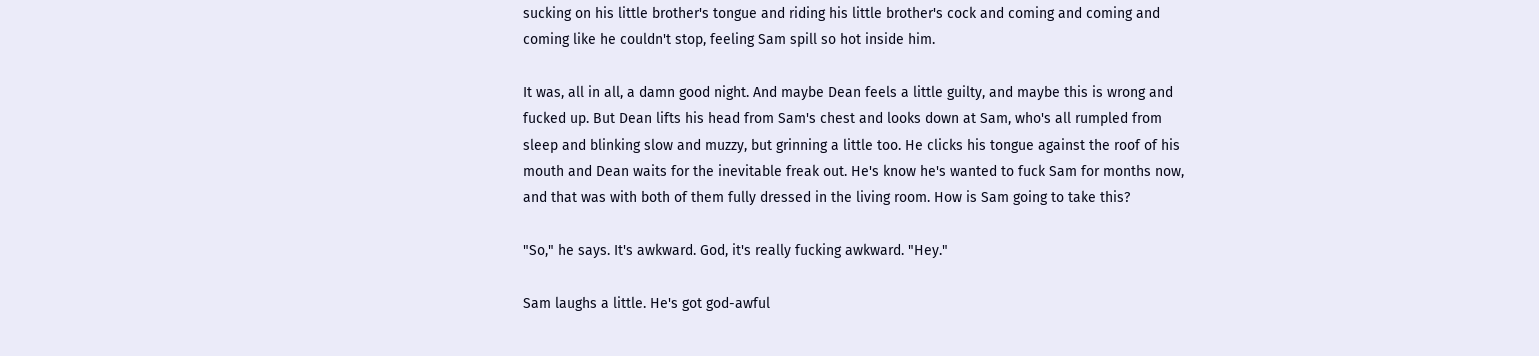sucking on his little brother's tongue and riding his little brother's cock and coming and coming and coming like he couldn't stop, feeling Sam spill so hot inside him.

It was, all in all, a damn good night. And maybe Dean feels a little guilty, and maybe this is wrong and fucked up. But Dean lifts his head from Sam's chest and looks down at Sam, who's all rumpled from sleep and blinking slow and muzzy, but grinning a little too. He clicks his tongue against the roof of his mouth and Dean waits for the inevitable freak out. He's know he's wanted to fuck Sam for months now, and that was with both of them fully dressed in the living room. How is Sam going to take this?

"So," he says. It's awkward. God, it's really fucking awkward. "Hey."

Sam laughs a little. He's got god-awful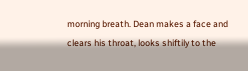morning breath. Dean makes a face and clears his throat, looks shiftily to the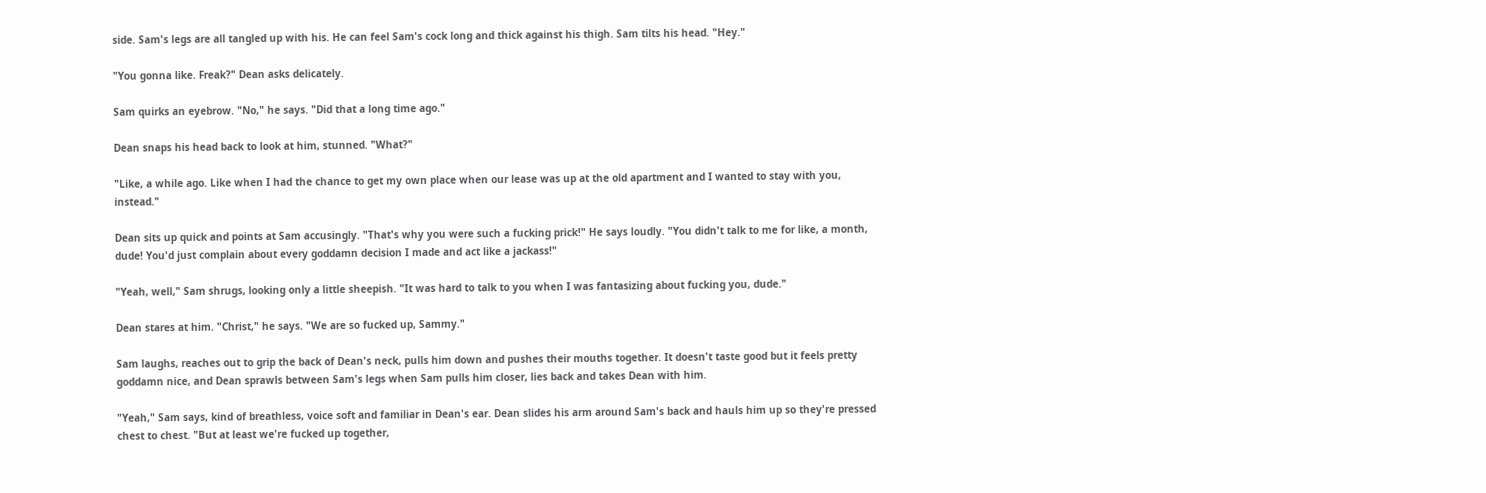side. Sam's legs are all tangled up with his. He can feel Sam's cock long and thick against his thigh. Sam tilts his head. "Hey."

"You gonna like. Freak?" Dean asks delicately.

Sam quirks an eyebrow. "No," he says. "Did that a long time ago."

Dean snaps his head back to look at him, stunned. "What?"

"Like, a while ago. Like when I had the chance to get my own place when our lease was up at the old apartment and I wanted to stay with you, instead."

Dean sits up quick and points at Sam accusingly. "That's why you were such a fucking prick!" He says loudly. "You didn't talk to me for like, a month, dude! You'd just complain about every goddamn decision I made and act like a jackass!"

"Yeah, well," Sam shrugs, looking only a little sheepish. "It was hard to talk to you when I was fantasizing about fucking you, dude."

Dean stares at him. "Christ," he says. "We are so fucked up, Sammy."

Sam laughs, reaches out to grip the back of Dean's neck, pulls him down and pushes their mouths together. It doesn't taste good but it feels pretty goddamn nice, and Dean sprawls between Sam's legs when Sam pulls him closer, lies back and takes Dean with him.

"Yeah," Sam says, kind of breathless, voice soft and familiar in Dean's ear. Dean slides his arm around Sam's back and hauls him up so they're pressed chest to chest. "But at least we're fucked up together,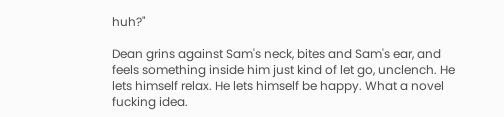huh?"

Dean grins against Sam's neck, bites and Sam's ear, and feels something inside him just kind of let go, unclench. He lets himself relax. He lets himself be happy. What a novel fucking idea.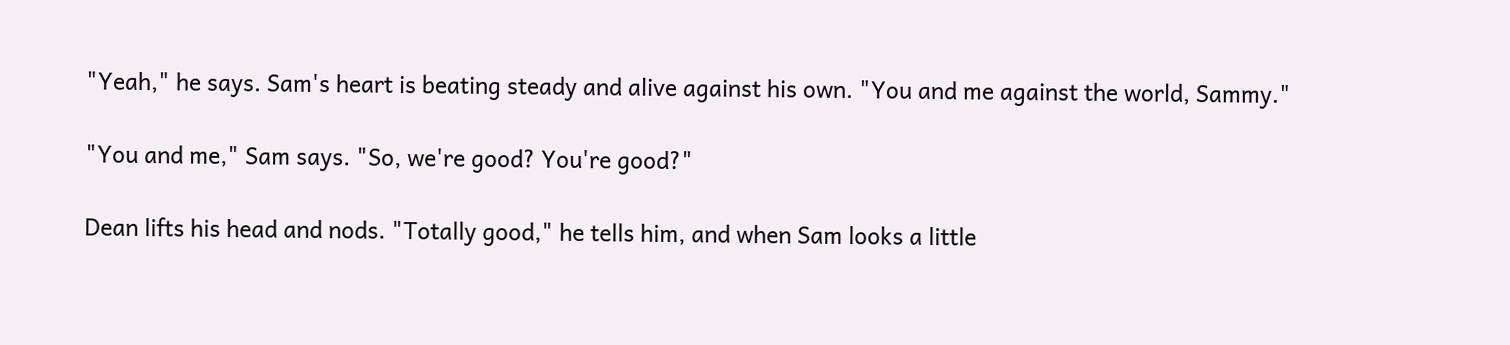"Yeah," he says. Sam's heart is beating steady and alive against his own. "You and me against the world, Sammy."

"You and me," Sam says. "So, we're good? You're good?"

Dean lifts his head and nods. "Totally good," he tells him, and when Sam looks a little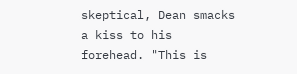skeptical, Dean smacks a kiss to his forehead. "This is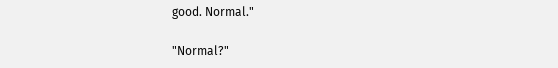good. Normal."

"Normal?"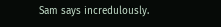Sam says incredulously.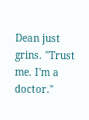Dean just grins. "Trust me. I'm a doctor."